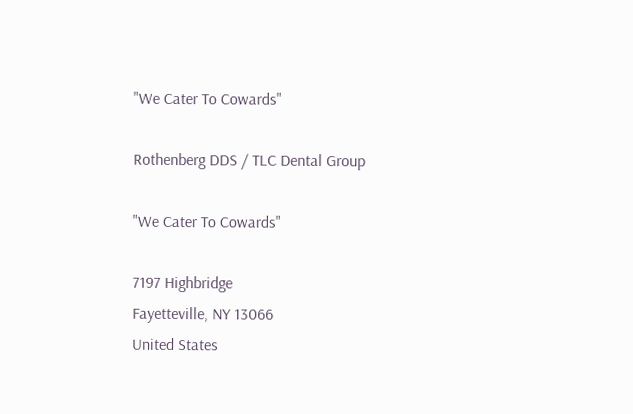"We Cater To Cowards"

Rothenberg DDS / TLC Dental Group

"We Cater To Cowards"

7197 Highbridge
Fayetteville, NY 13066
United States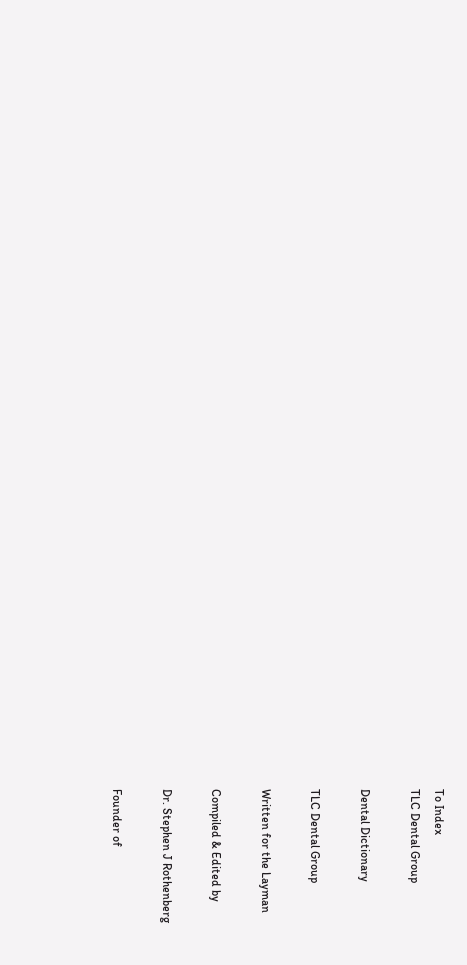To Index
TLC Dental Group

Dental Dictionary

TLC Dental Group

Written for the Layman

Compiled & Edited by

Dr. Stephen J Rothenberg

Founder of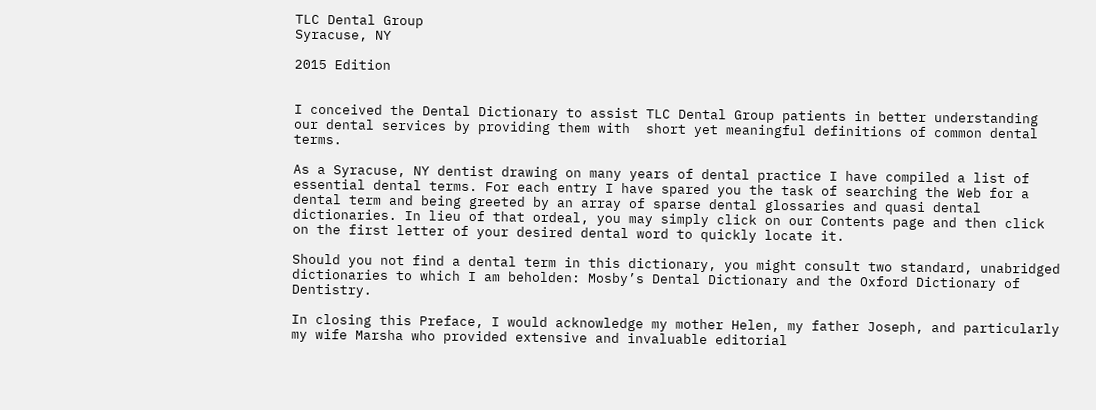TLC Dental Group
Syracuse, NY

2015 Edition


I conceived the Dental Dictionary to assist TLC Dental Group patients in better understanding our dental services by providing them with  short yet meaningful definitions of common dental terms.

As a Syracuse, NY dentist drawing on many years of dental practice I have compiled a list of essential dental terms. For each entry I have spared you the task of searching the Web for a dental term and being greeted by an array of sparse dental glossaries and quasi dental dictionaries. In lieu of that ordeal, you may simply click on our Contents page and then click on the first letter of your desired dental word to quickly locate it.

Should you not find a dental term in this dictionary, you might consult two standard, unabridged dictionaries to which I am beholden: Mosby’s Dental Dictionary and the Oxford Dictionary of Dentistry.

In closing this Preface, I would acknowledge my mother Helen, my father Joseph, and particularly my wife Marsha who provided extensive and invaluable editorial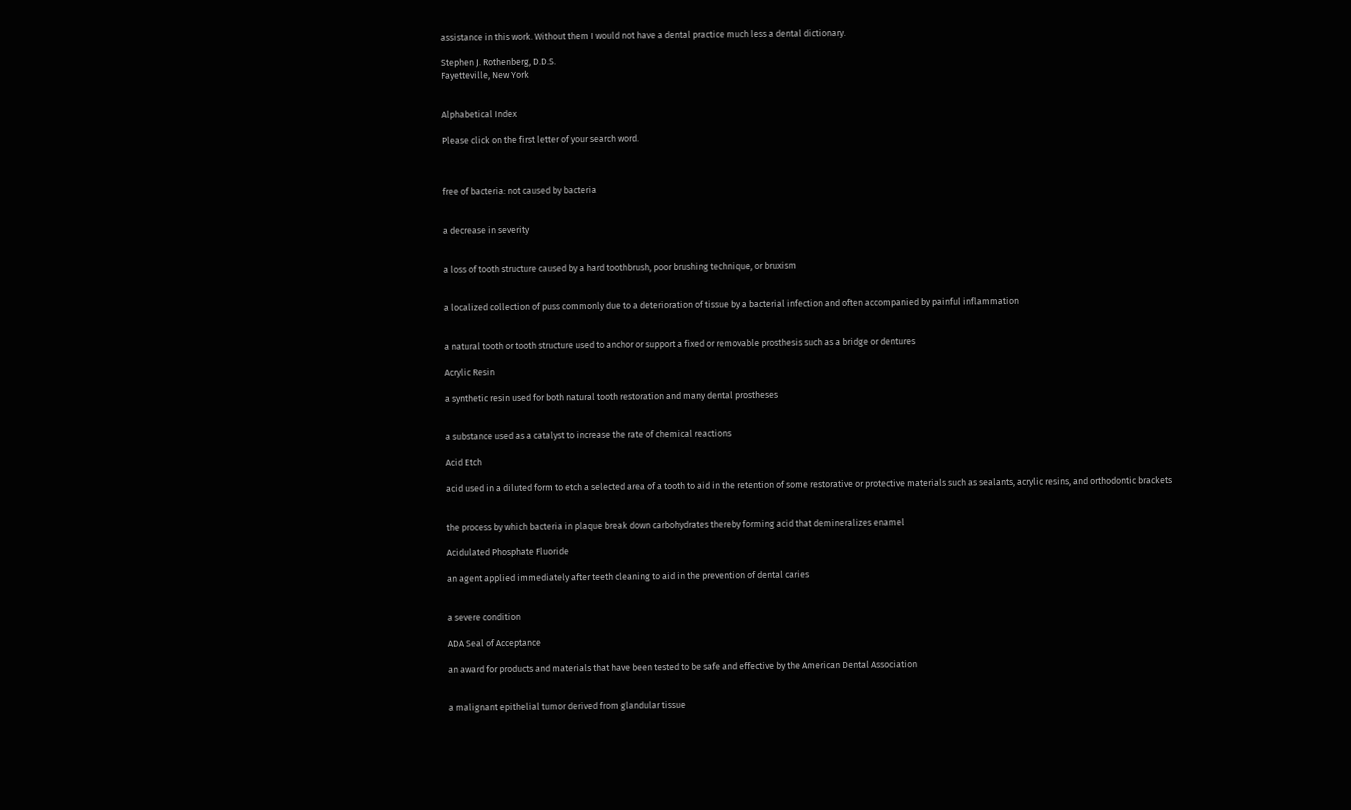assistance in this work. Without them I would not have a dental practice much less a dental dictionary.

Stephen J. Rothenberg, D.D.S.
Fayetteville, New York


Alphabetical Index

Please click on the first letter of your search word.



free of bacteria: not caused by bacteria


a decrease in severity


a loss of tooth structure caused by a hard toothbrush, poor brushing technique, or bruxism


a localized collection of puss commonly due to a deterioration of tissue by a bacterial infection and often accompanied by painful inflammation


a natural tooth or tooth structure used to anchor or support a fixed or removable prosthesis such as a bridge or dentures

Acrylic Resin

a synthetic resin used for both natural tooth restoration and many dental prostheses


a substance used as a catalyst to increase the rate of chemical reactions

Acid Etch

acid used in a diluted form to etch a selected area of a tooth to aid in the retention of some restorative or protective materials such as sealants, acrylic resins, and orthodontic brackets


the process by which bacteria in plaque break down carbohydrates thereby forming acid that demineralizes enamel

Acidulated Phosphate Fluoride

an agent applied immediately after teeth cleaning to aid in the prevention of dental caries


a severe condition

ADA Seal of Acceptance

an award for products and materials that have been tested to be safe and effective by the American Dental Association


a malignant epithelial tumor derived from glandular tissue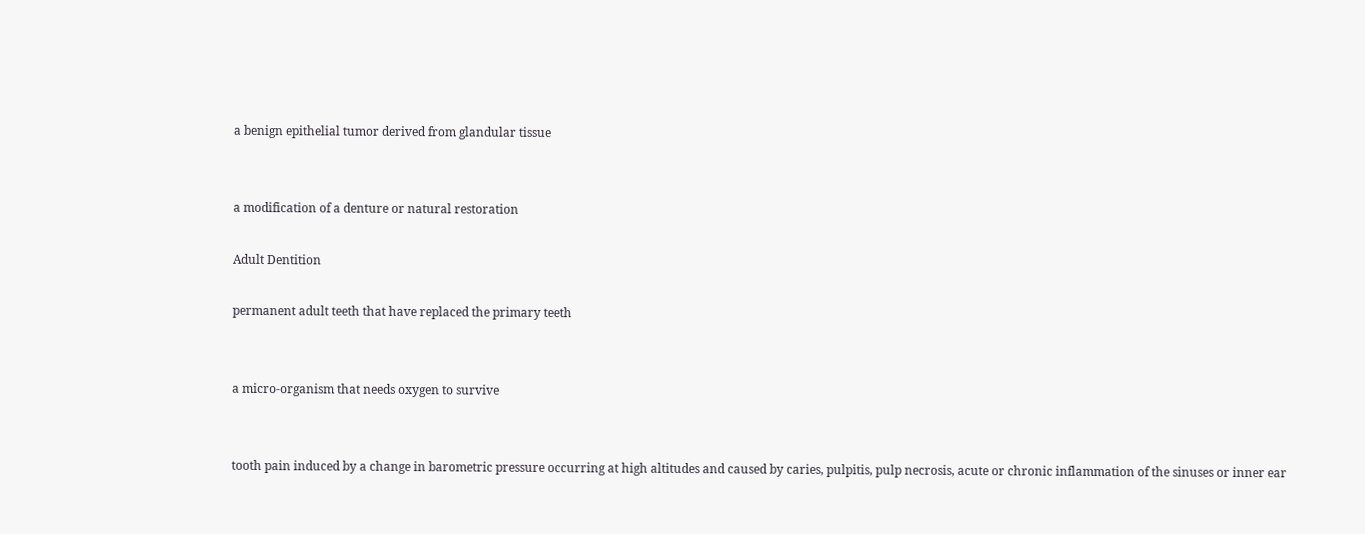a benign epithelial tumor derived from glandular tissue


a modification of a denture or natural restoration

Adult Dentition

permanent adult teeth that have replaced the primary teeth


a micro-organism that needs oxygen to survive


tooth pain induced by a change in barometric pressure occurring at high altitudes and caused by caries, pulpitis, pulp necrosis, acute or chronic inflammation of the sinuses or inner ear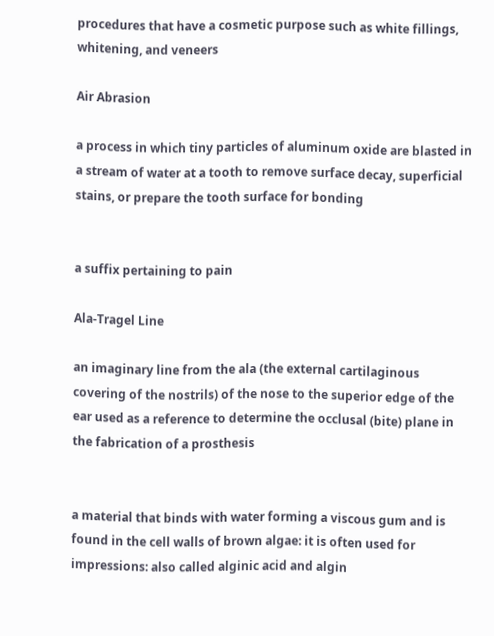procedures that have a cosmetic purpose such as white fillings, whitening, and veneers

Air Abrasion

a process in which tiny particles of aluminum oxide are blasted in a stream of water at a tooth to remove surface decay, superficial stains, or prepare the tooth surface for bonding


a suffix pertaining to pain

Ala-Tragel Line

an imaginary line from the ala (the external cartilaginous covering of the nostrils) of the nose to the superior edge of the ear used as a reference to determine the occlusal (bite) plane in the fabrication of a prosthesis


a material that binds with water forming a viscous gum and is found in the cell walls of brown algae: it is often used for impressions: also called alginic acid and algin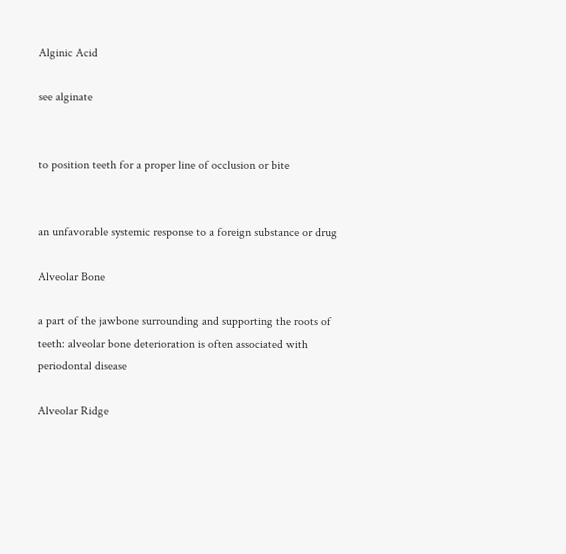Alginic Acid

see alginate


to position teeth for a proper line of occlusion or bite


an unfavorable systemic response to a foreign substance or drug

Alveolar Bone

a part of the jawbone surrounding and supporting the roots of teeth: alveolar bone deterioration is often associated with periodontal disease

Alveolar Ridge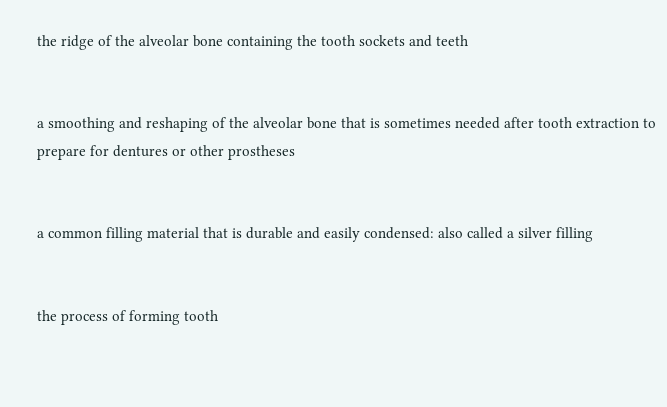the ridge of the alveolar bone containing the tooth sockets and teeth


a smoothing and reshaping of the alveolar bone that is sometimes needed after tooth extraction to prepare for dentures or other prostheses


a common filling material that is durable and easily condensed: also called a silver filling


the process of forming tooth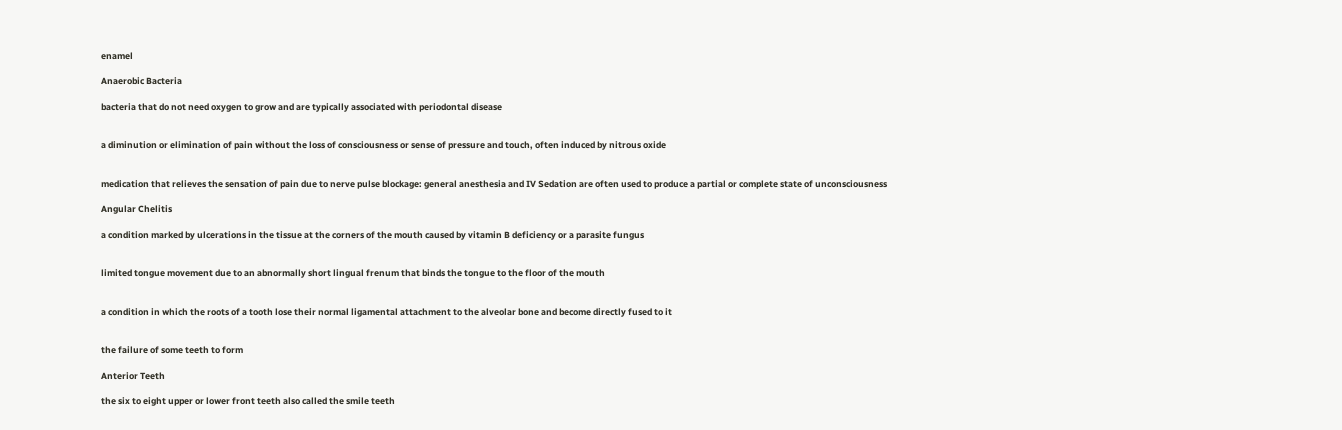enamel

Anaerobic Bacteria

bacteria that do not need oxygen to grow and are typically associated with periodontal disease


a diminution or elimination of pain without the loss of consciousness or sense of pressure and touch, often induced by nitrous oxide


medication that relieves the sensation of pain due to nerve pulse blockage: general anesthesia and IV Sedation are often used to produce a partial or complete state of unconsciousness

Angular Chelitis

a condition marked by ulcerations in the tissue at the corners of the mouth caused by vitamin B deficiency or a parasite fungus


limited tongue movement due to an abnormally short lingual frenum that binds the tongue to the floor of the mouth


a condition in which the roots of a tooth lose their normal ligamental attachment to the alveolar bone and become directly fused to it


the failure of some teeth to form

Anterior Teeth

the six to eight upper or lower front teeth also called the smile teeth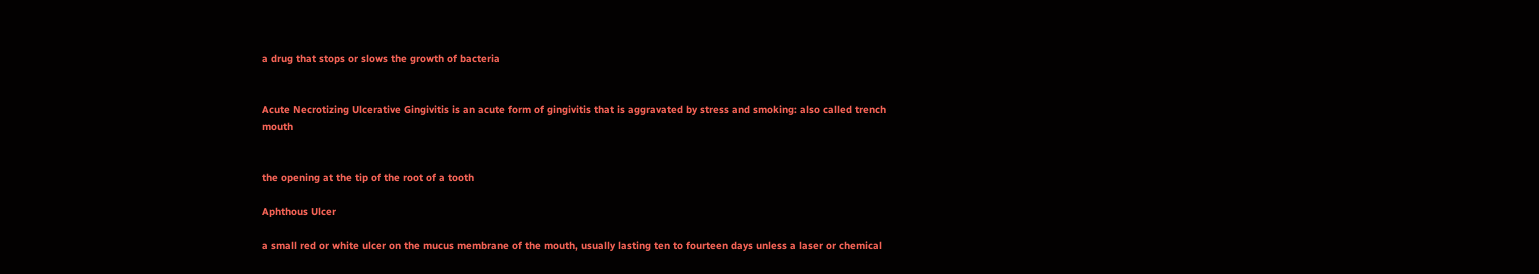a drug that stops or slows the growth of bacteria


Acute Necrotizing Ulcerative Gingivitis is an acute form of gingivitis that is aggravated by stress and smoking: also called trench mouth


the opening at the tip of the root of a tooth

Aphthous Ulcer

a small red or white ulcer on the mucus membrane of the mouth, usually lasting ten to fourteen days unless a laser or chemical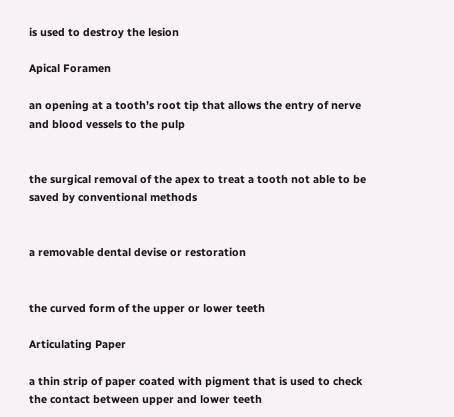is used to destroy the lesion

Apical Foramen

an opening at a tooth’s root tip that allows the entry of nerve and blood vessels to the pulp


the surgical removal of the apex to treat a tooth not able to be saved by conventional methods


a removable dental devise or restoration


the curved form of the upper or lower teeth

Articulating Paper

a thin strip of paper coated with pigment that is used to check the contact between upper and lower teeth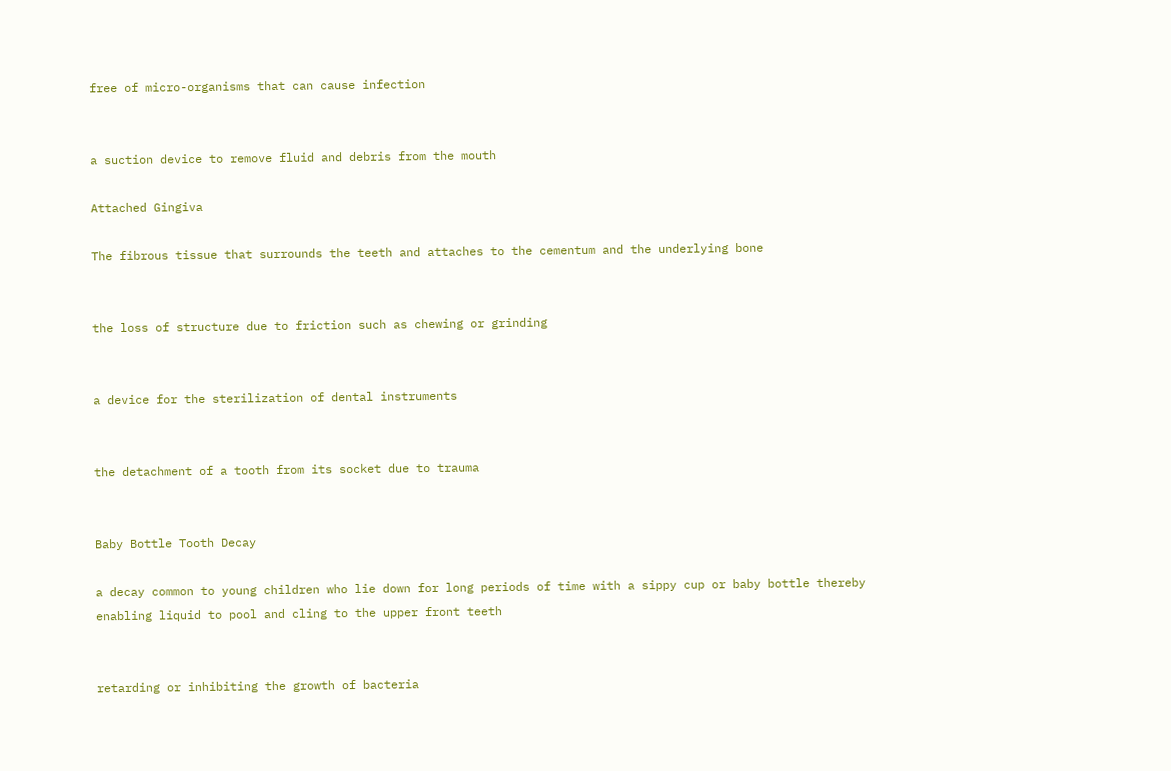free of micro-organisms that can cause infection


a suction device to remove fluid and debris from the mouth

Attached Gingiva

The fibrous tissue that surrounds the teeth and attaches to the cementum and the underlying bone


the loss of structure due to friction such as chewing or grinding


a device for the sterilization of dental instruments


the detachment of a tooth from its socket due to trauma


Baby Bottle Tooth Decay

a decay common to young children who lie down for long periods of time with a sippy cup or baby bottle thereby enabling liquid to pool and cling to the upper front teeth


retarding or inhibiting the growth of bacteria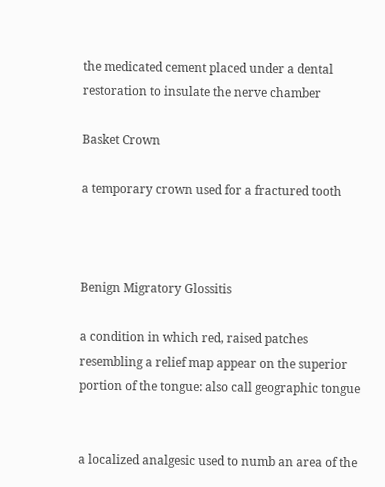the medicated cement placed under a dental restoration to insulate the nerve chamber

Basket Crown

a temporary crown used for a fractured tooth



Benign Migratory Glossitis

a condition in which red, raised patches resembling a relief map appear on the superior portion of the tongue: also call geographic tongue


a localized analgesic used to numb an area of the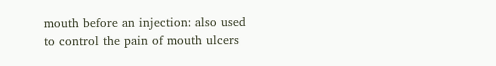mouth before an injection: also used to control the pain of mouth ulcers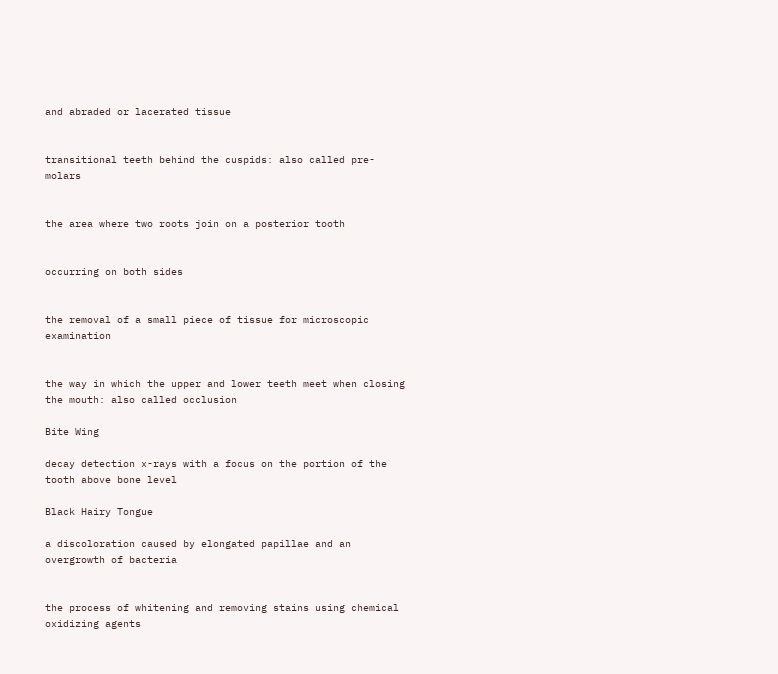and abraded or lacerated tissue


transitional teeth behind the cuspids: also called pre-molars


the area where two roots join on a posterior tooth


occurring on both sides


the removal of a small piece of tissue for microscopic examination


the way in which the upper and lower teeth meet when closing the mouth: also called occlusion

Bite Wing

decay detection x-rays with a focus on the portion of the tooth above bone level

Black Hairy Tongue

a discoloration caused by elongated papillae and an overgrowth of bacteria


the process of whitening and removing stains using chemical oxidizing agents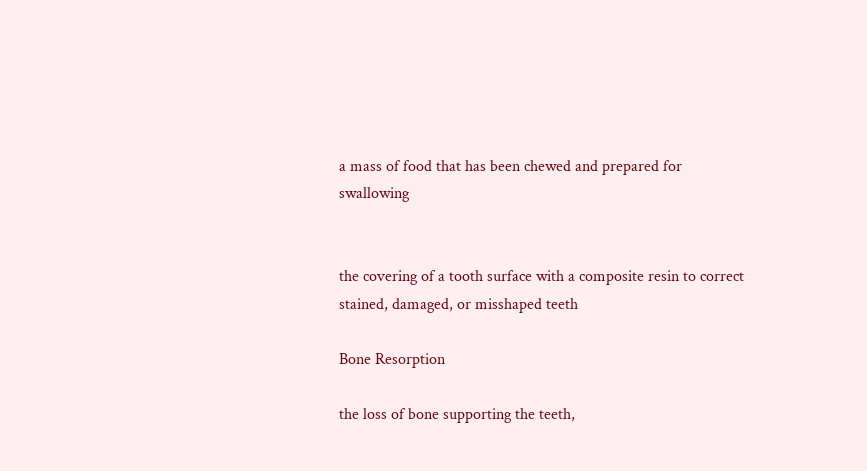a mass of food that has been chewed and prepared for swallowing


the covering of a tooth surface with a composite resin to correct stained, damaged, or misshaped teeth

Bone Resorption

the loss of bone supporting the teeth,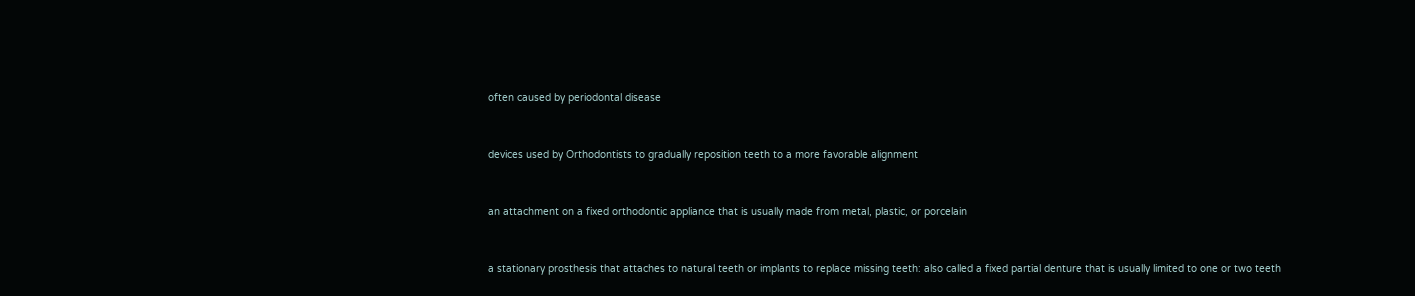often caused by periodontal disease


devices used by Orthodontists to gradually reposition teeth to a more favorable alignment


an attachment on a fixed orthodontic appliance that is usually made from metal, plastic, or porcelain


a stationary prosthesis that attaches to natural teeth or implants to replace missing teeth: also called a fixed partial denture that is usually limited to one or two teeth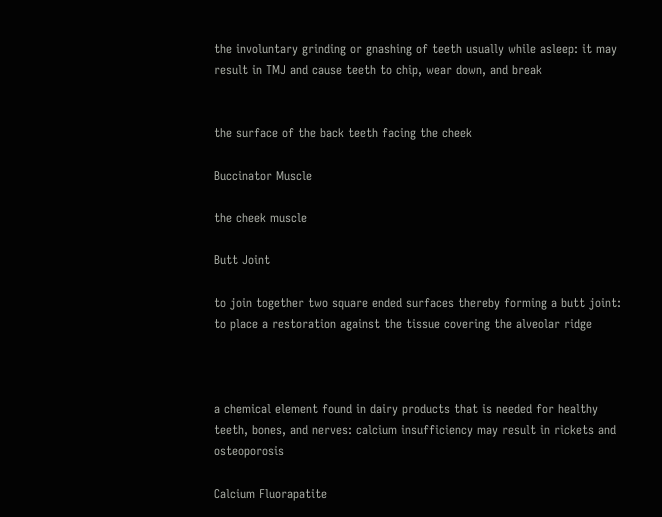the involuntary grinding or gnashing of teeth usually while asleep: it may result in TMJ and cause teeth to chip, wear down, and break


the surface of the back teeth facing the cheek

Buccinator Muscle

the cheek muscle

Butt Joint

to join together two square ended surfaces thereby forming a butt joint: to place a restoration against the tissue covering the alveolar ridge



a chemical element found in dairy products that is needed for healthy teeth, bones, and nerves: calcium insufficiency may result in rickets and osteoporosis

Calcium Fluorapatite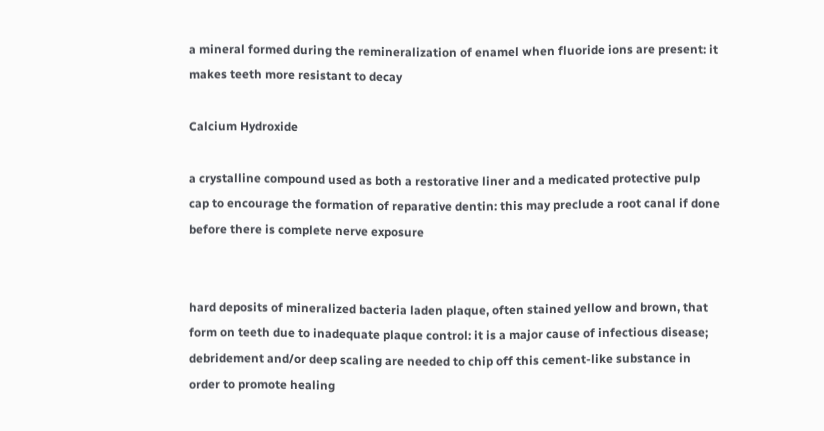a mineral formed during the remineralization of enamel when fluoride ions are present: it makes teeth more resistant to decay

Calcium Hydroxide

a crystalline compound used as both a restorative liner and a medicated protective pulp cap to encourage the formation of reparative dentin: this may preclude a root canal if done before there is complete nerve exposure


hard deposits of mineralized bacteria laden plaque, often stained yellow and brown, that form on teeth due to inadequate plaque control: it is a major cause of infectious disease; debridement and/or deep scaling are needed to chip off this cement-like substance in order to promote healing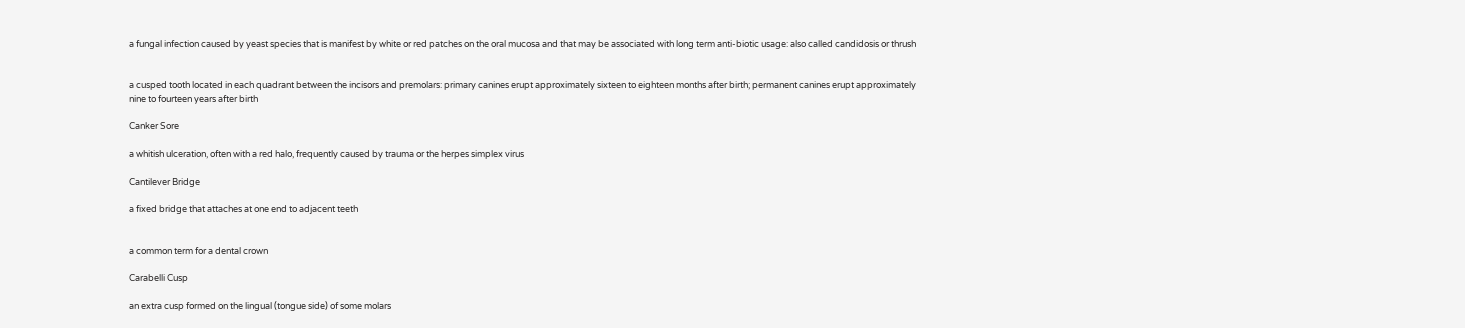a fungal infection caused by yeast species that is manifest by white or red patches on the oral mucosa and that may be associated with long term anti-biotic usage: also called candidosis or thrush


a cusped tooth located in each quadrant between the incisors and premolars: primary canines erupt approximately sixteen to eighteen months after birth; permanent canines erupt approximately nine to fourteen years after birth

Canker Sore

a whitish ulceration, often with a red halo, frequently caused by trauma or the herpes simplex virus

Cantilever Bridge

a fixed bridge that attaches at one end to adjacent teeth


a common term for a dental crown

Carabelli Cusp

an extra cusp formed on the lingual (tongue side) of some molars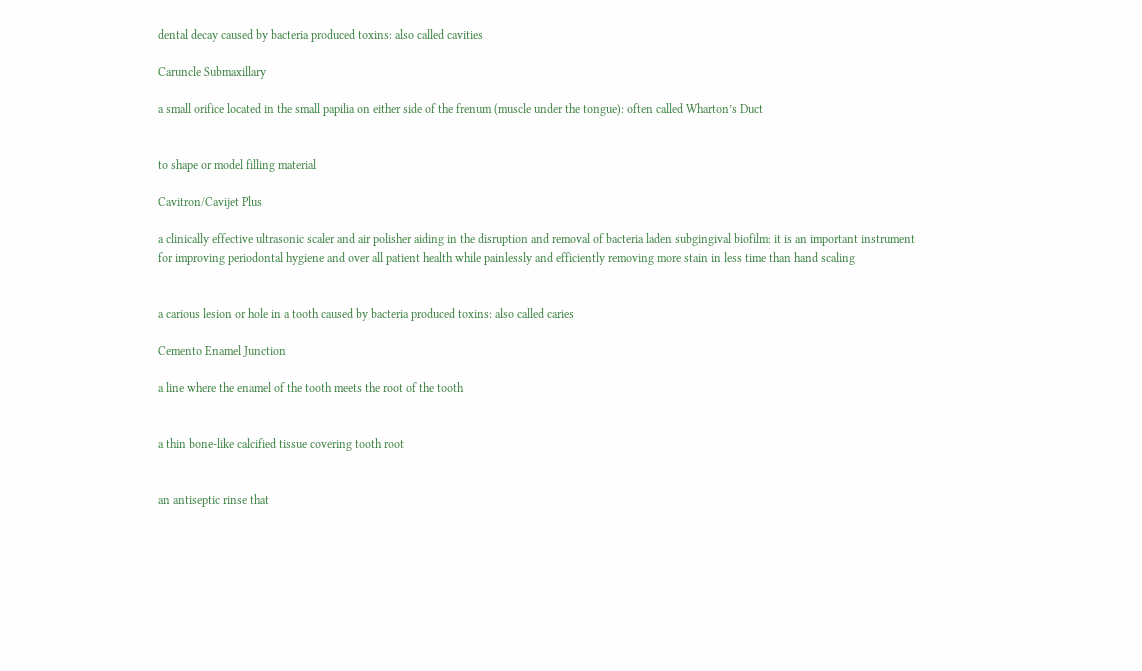dental decay caused by bacteria produced toxins: also called cavities

Caruncle Submaxillary

a small orifice located in the small papilia on either side of the frenum (muscle under the tongue): often called Wharton’s Duct


to shape or model filling material

Cavitron/Cavijet Plus

a clinically effective ultrasonic scaler and air polisher aiding in the disruption and removal of bacteria laden subgingival biofilm: it is an important instrument for improving periodontal hygiene and over all patient health while painlessly and efficiently removing more stain in less time than hand scaling


a carious lesion or hole in a tooth caused by bacteria produced toxins: also called caries

Cemento Enamel Junction

a line where the enamel of the tooth meets the root of the tooth


a thin bone-like calcified tissue covering tooth root


an antiseptic rinse that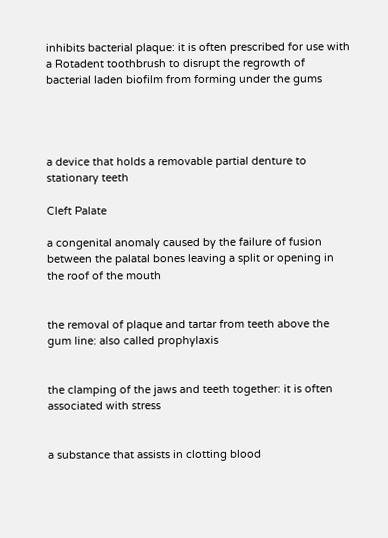inhibits bacterial plaque: it is often prescribed for use with a Rotadent toothbrush to disrupt the regrowth of bacterial laden biofilm from forming under the gums




a device that holds a removable partial denture to stationary teeth

Cleft Palate

a congenital anomaly caused by the failure of fusion between the palatal bones leaving a split or opening in the roof of the mouth


the removal of plaque and tartar from teeth above the gum line: also called prophylaxis


the clamping of the jaws and teeth together: it is often associated with stress


a substance that assists in clotting blood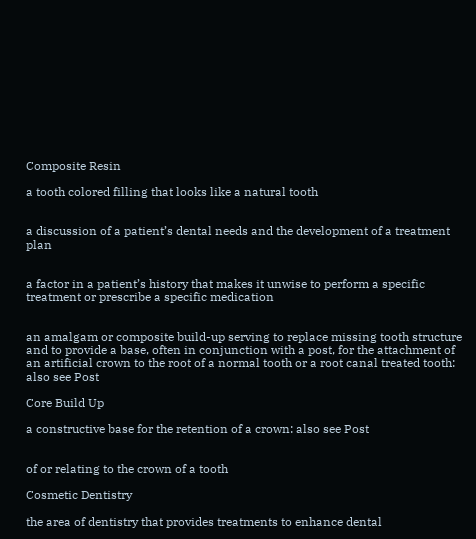Composite Resin

a tooth colored filling that looks like a natural tooth


a discussion of a patient’s dental needs and the development of a treatment plan


a factor in a patient’s history that makes it unwise to perform a specific treatment or prescribe a specific medication


an amalgam or composite build-up serving to replace missing tooth structure and to provide a base, often in conjunction with a post, for the attachment of an artificial crown to the root of a normal tooth or a root canal treated tooth: also see Post

Core Build Up

a constructive base for the retention of a crown: also see Post


of or relating to the crown of a tooth

Cosmetic Dentistry

the area of dentistry that provides treatments to enhance dental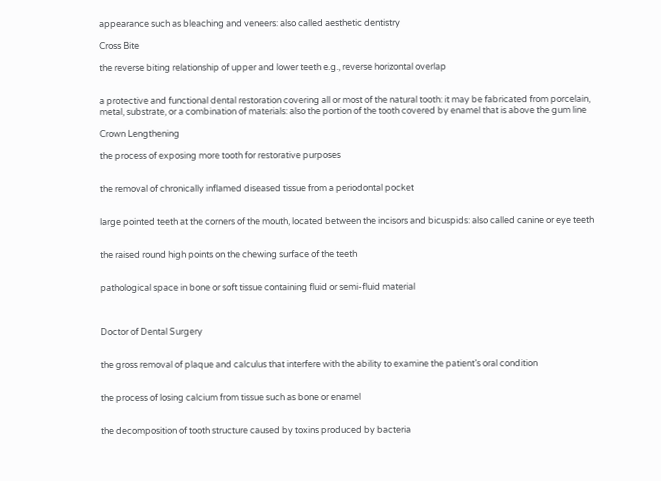appearance such as bleaching and veneers: also called aesthetic dentistry

Cross Bite

the reverse biting relationship of upper and lower teeth e.g., reverse horizontal overlap


a protective and functional dental restoration covering all or most of the natural tooth: it may be fabricated from porcelain, metal, substrate, or a combination of materials: also the portion of the tooth covered by enamel that is above the gum line

Crown Lengthening

the process of exposing more tooth for restorative purposes


the removal of chronically inflamed diseased tissue from a periodontal pocket


large pointed teeth at the corners of the mouth, located between the incisors and bicuspids: also called canine or eye teeth


the raised round high points on the chewing surface of the teeth


pathological space in bone or soft tissue containing fluid or semi-fluid material



Doctor of Dental Surgery


the gross removal of plaque and calculus that interfere with the ability to examine the patient’s oral condition


the process of losing calcium from tissue such as bone or enamel


the decomposition of tooth structure caused by toxins produced by bacteria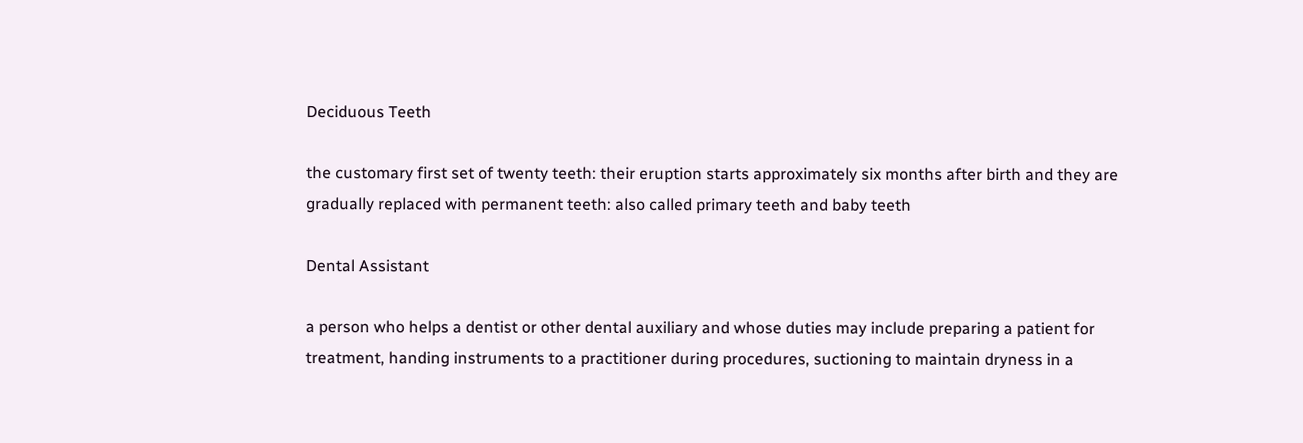Deciduous Teeth

the customary first set of twenty teeth: their eruption starts approximately six months after birth and they are gradually replaced with permanent teeth: also called primary teeth and baby teeth

Dental Assistant

a person who helps a dentist or other dental auxiliary and whose duties may include preparing a patient for treatment, handing instruments to a practitioner during procedures, suctioning to maintain dryness in a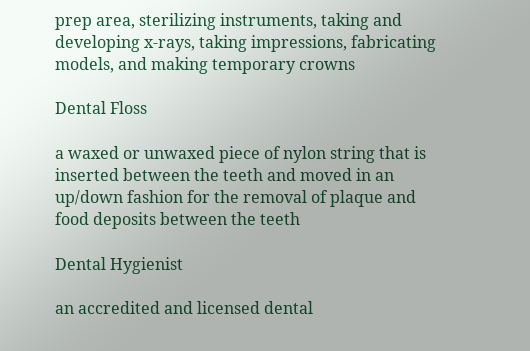prep area, sterilizing instruments, taking and developing x-rays, taking impressions, fabricating models, and making temporary crowns

Dental Floss

a waxed or unwaxed piece of nylon string that is inserted between the teeth and moved in an up/down fashion for the removal of plaque and food deposits between the teeth

Dental Hygienist

an accredited and licensed dental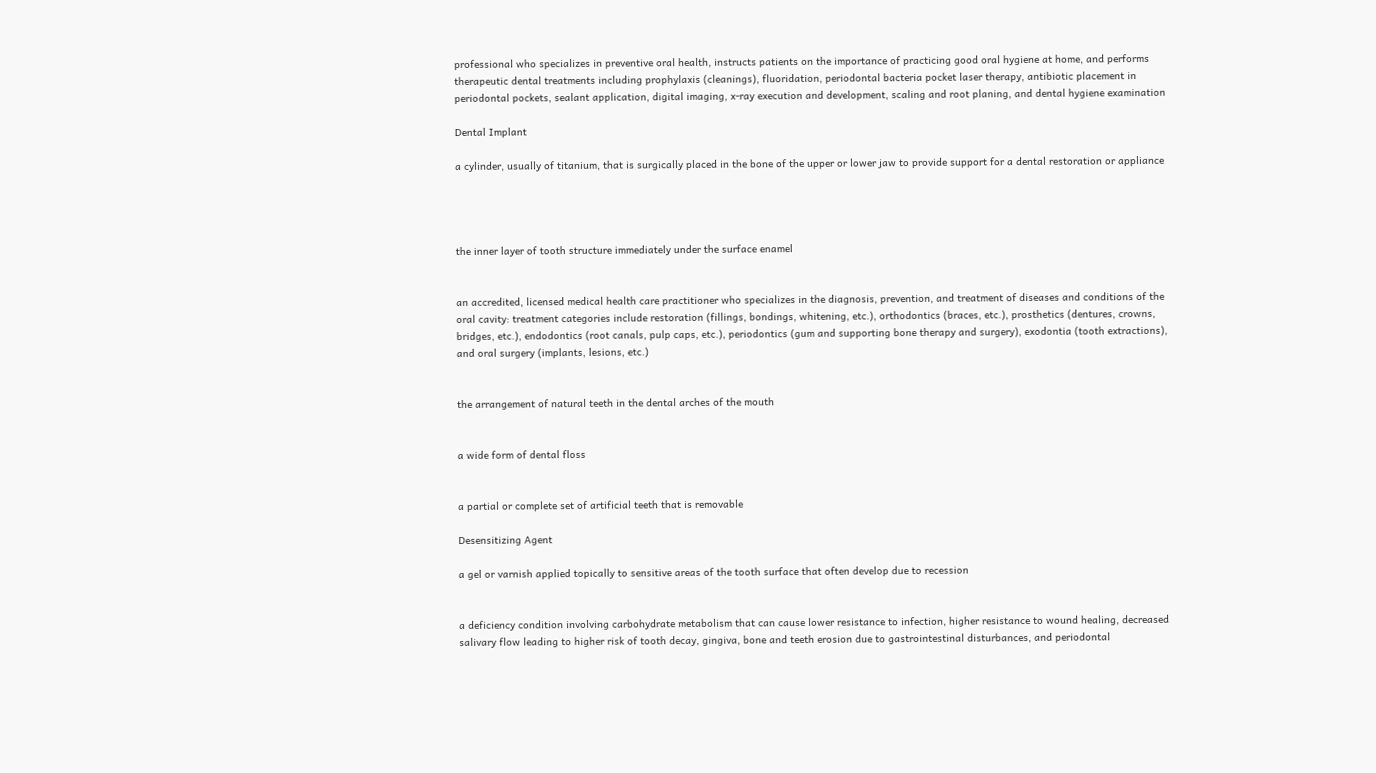professional who specializes in preventive oral health, instructs patients on the importance of practicing good oral hygiene at home, and performs therapeutic dental treatments including prophylaxis (cleanings), fluoridation, periodontal bacteria pocket laser therapy, antibiotic placement in periodontal pockets, sealant application, digital imaging, x-ray execution and development, scaling and root planing, and dental hygiene examination

Dental Implant

a cylinder, usually of titanium, that is surgically placed in the bone of the upper or lower jaw to provide support for a dental restoration or appliance




the inner layer of tooth structure immediately under the surface enamel


an accredited, licensed medical health care practitioner who specializes in the diagnosis, prevention, and treatment of diseases and conditions of the oral cavity: treatment categories include restoration (fillings, bondings, whitening, etc.), orthodontics (braces, etc.), prosthetics (dentures, crowns, bridges, etc.), endodontics (root canals, pulp caps, etc.), periodontics (gum and supporting bone therapy and surgery), exodontia (tooth extractions), and oral surgery (implants, lesions, etc.)


the arrangement of natural teeth in the dental arches of the mouth


a wide form of dental floss


a partial or complete set of artificial teeth that is removable

Desensitizing Agent

a gel or varnish applied topically to sensitive areas of the tooth surface that often develop due to recession


a deficiency condition involving carbohydrate metabolism that can cause lower resistance to infection, higher resistance to wound healing, decreased salivary flow leading to higher risk of tooth decay, gingiva, bone and teeth erosion due to gastrointestinal disturbances, and periodontal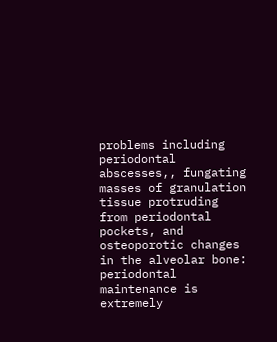problems including periodontal abscesses,, fungating masses of granulation tissue protruding from periodontal pockets, and osteoporotic changes in the alveolar bone: periodontal maintenance is extremely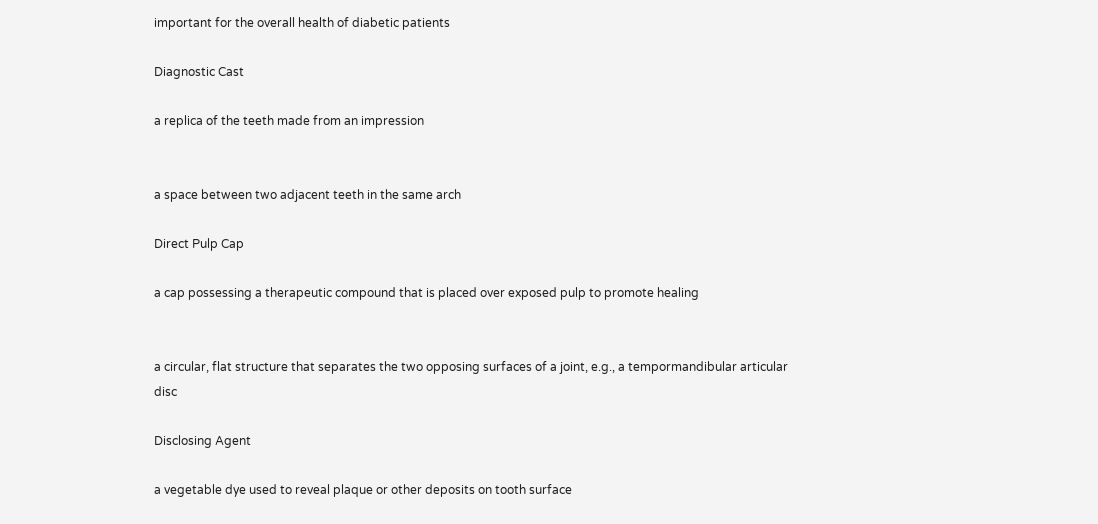important for the overall health of diabetic patients

Diagnostic Cast

a replica of the teeth made from an impression


a space between two adjacent teeth in the same arch

Direct Pulp Cap

a cap possessing a therapeutic compound that is placed over exposed pulp to promote healing


a circular, flat structure that separates the two opposing surfaces of a joint, e.g., a tempormandibular articular disc

Disclosing Agent

a vegetable dye used to reveal plaque or other deposits on tooth surface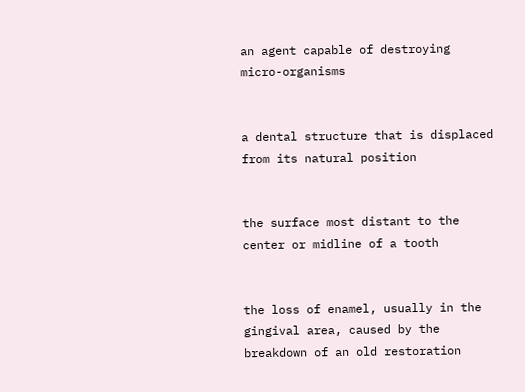an agent capable of destroying micro-organisms


a dental structure that is displaced from its natural position


the surface most distant to the center or midline of a tooth


the loss of enamel, usually in the gingival area, caused by the breakdown of an old restoration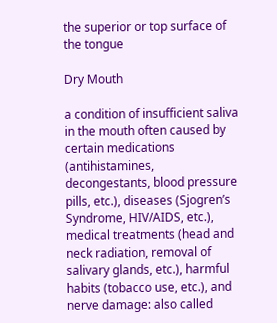the superior or top surface of the tongue

Dry Mouth

a condition of insufficient saliva in the mouth often caused by certain medications (antihistamines, decongestants, blood pressure pills, etc.), diseases (Sjogren’s Syndrome, HIV/AIDS, etc.), medical treatments (head and neck radiation, removal of salivary glands, etc.), harmful habits (tobacco use, etc.), and nerve damage: also called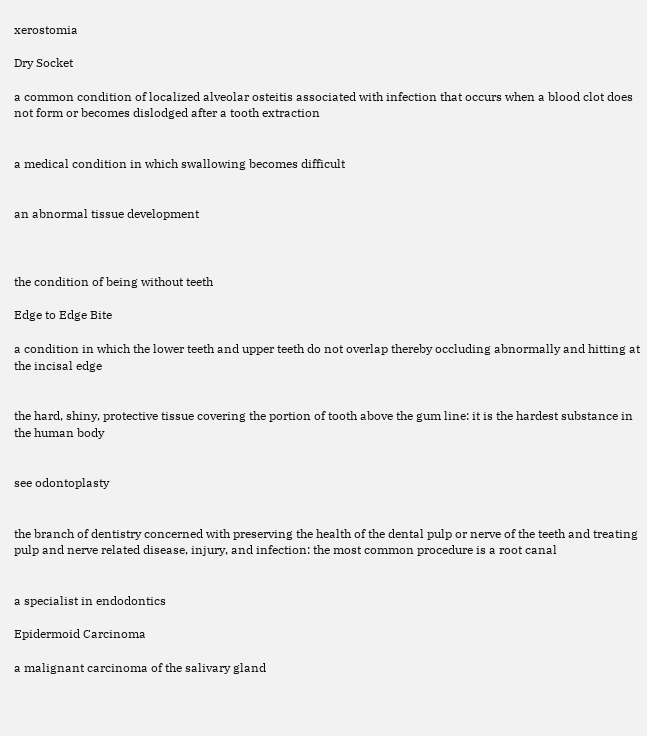xerostomia

Dry Socket

a common condition of localized alveolar osteitis associated with infection that occurs when a blood clot does not form or becomes dislodged after a tooth extraction


a medical condition in which swallowing becomes difficult


an abnormal tissue development



the condition of being without teeth

Edge to Edge Bite

a condition in which the lower teeth and upper teeth do not overlap thereby occluding abnormally and hitting at the incisal edge


the hard, shiny, protective tissue covering the portion of tooth above the gum line: it is the hardest substance in the human body


see odontoplasty


the branch of dentistry concerned with preserving the health of the dental pulp or nerve of the teeth and treating pulp and nerve related disease, injury, and infection: the most common procedure is a root canal


a specialist in endodontics

Epidermoid Carcinoma

a malignant carcinoma of the salivary gland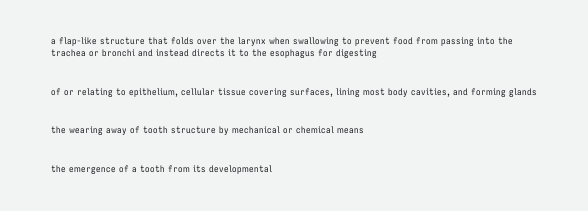a flap-like structure that folds over the larynx when swallowing to prevent food from passing into the trachea or bronchi and instead directs it to the esophagus for digesting


of or relating to epithelium, cellular tissue covering surfaces, lining most body cavities, and forming glands


the wearing away of tooth structure by mechanical or chemical means


the emergence of a tooth from its developmental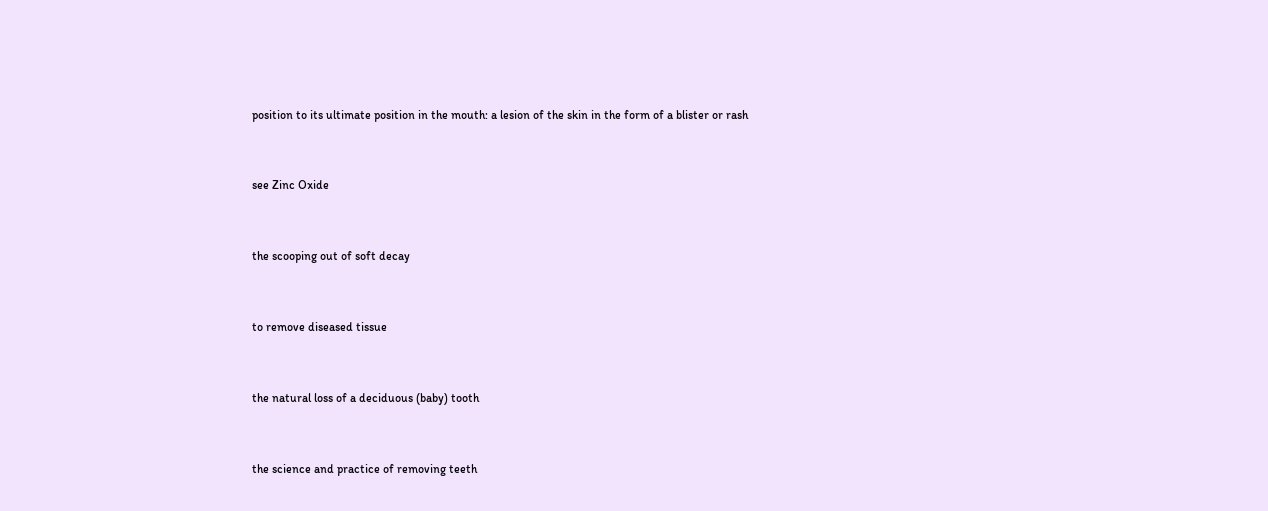position to its ultimate position in the mouth: a lesion of the skin in the form of a blister or rash


see Zinc Oxide


the scooping out of soft decay


to remove diseased tissue


the natural loss of a deciduous (baby) tooth


the science and practice of removing teeth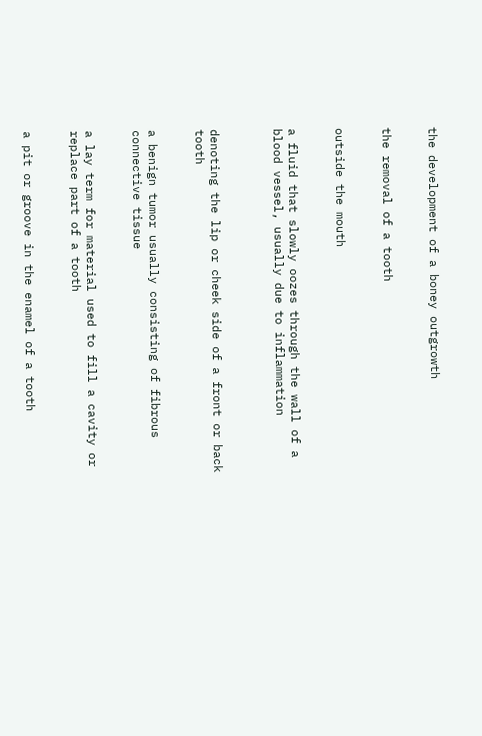the development of a boney outgrowth


the removal of a tooth


outside the mouth


a fluid that slowly oozes through the wall of a blood vessel, usually due to inflammation



denoting the lip or cheek side of a front or back tooth


a benign tumor usually consisting of fibrous connective tissue


a lay term for material used to fill a cavity or replace part of a tooth


a pit or groove in the enamel of a tooth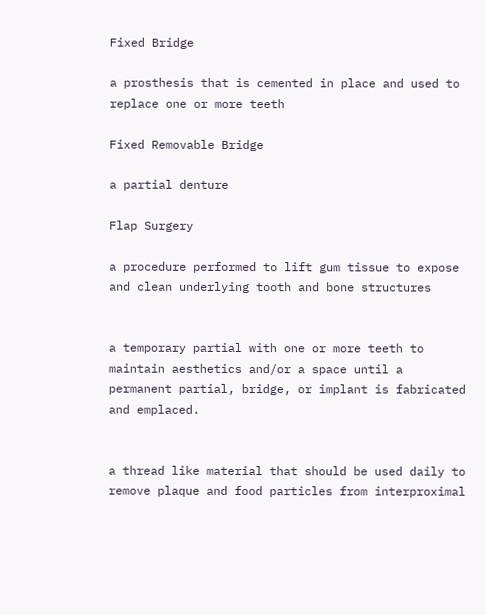Fixed Bridge

a prosthesis that is cemented in place and used to replace one or more teeth

Fixed Removable Bridge

a partial denture

Flap Surgery

a procedure performed to lift gum tissue to expose and clean underlying tooth and bone structures


a temporary partial with one or more teeth to maintain aesthetics and/or a space until a permanent partial, bridge, or implant is fabricated and emplaced.


a thread like material that should be used daily to remove plaque and food particles from interproximal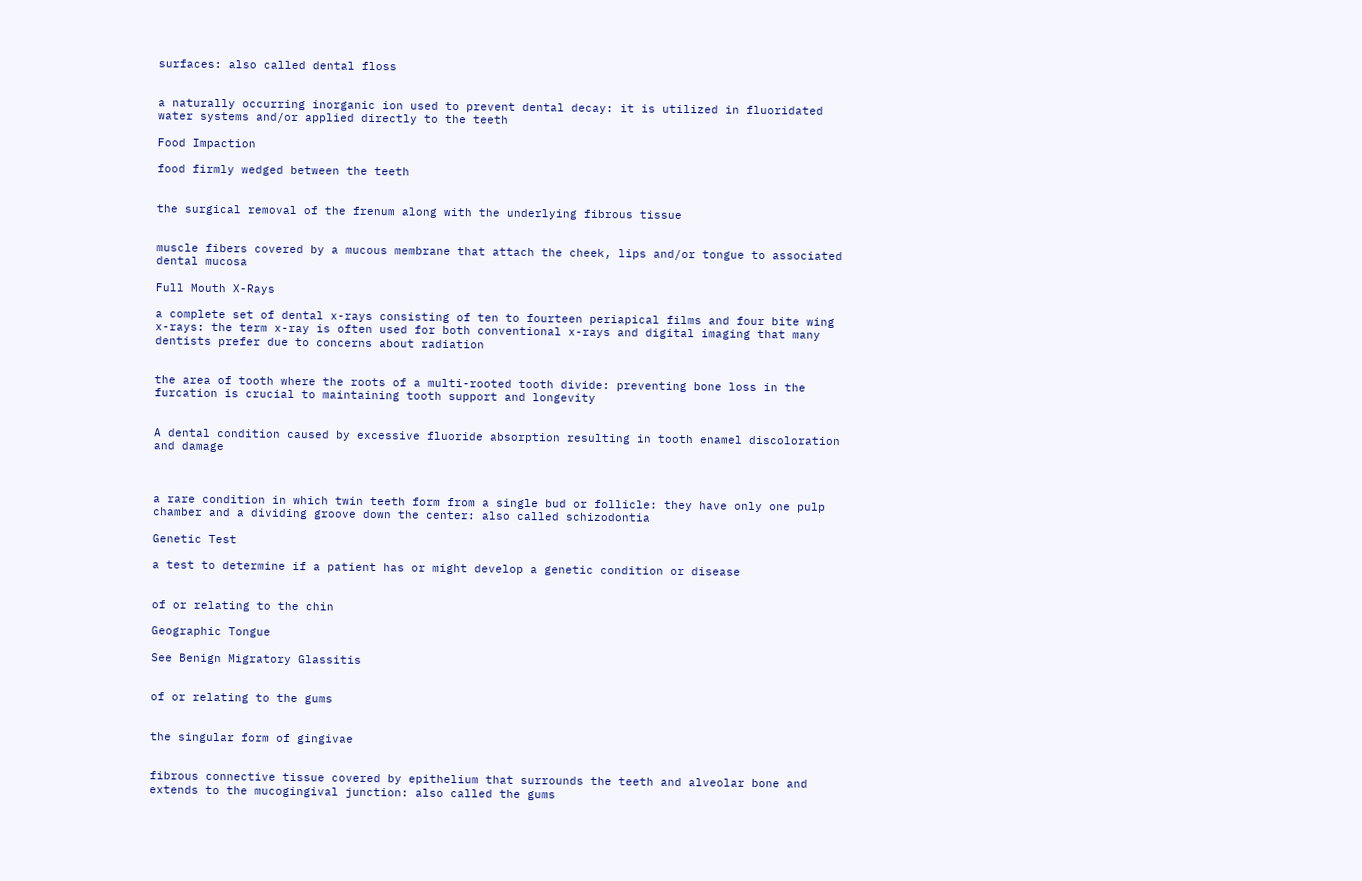surfaces: also called dental floss


a naturally occurring inorganic ion used to prevent dental decay: it is utilized in fluoridated water systems and/or applied directly to the teeth

Food Impaction

food firmly wedged between the teeth


the surgical removal of the frenum along with the underlying fibrous tissue


muscle fibers covered by a mucous membrane that attach the cheek, lips and/or tongue to associated dental mucosa

Full Mouth X-Rays

a complete set of dental x-rays consisting of ten to fourteen periapical films and four bite wing x-rays: the term x-ray is often used for both conventional x-rays and digital imaging that many dentists prefer due to concerns about radiation


the area of tooth where the roots of a multi-rooted tooth divide: preventing bone loss in the furcation is crucial to maintaining tooth support and longevity


A dental condition caused by excessive fluoride absorption resulting in tooth enamel discoloration and damage



a rare condition in which twin teeth form from a single bud or follicle: they have only one pulp chamber and a dividing groove down the center: also called schizodontia

Genetic Test

a test to determine if a patient has or might develop a genetic condition or disease


of or relating to the chin

Geographic Tongue

See Benign Migratory Glassitis


of or relating to the gums


the singular form of gingivae


fibrous connective tissue covered by epithelium that surrounds the teeth and alveolar bone and extends to the mucogingival junction: also called the gums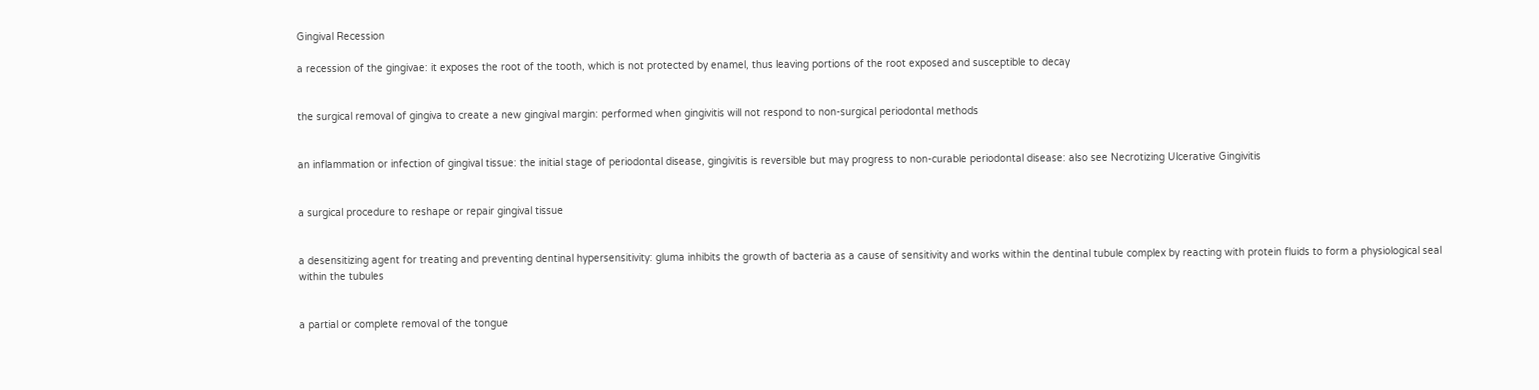Gingival Recession

a recession of the gingivae: it exposes the root of the tooth, which is not protected by enamel, thus leaving portions of the root exposed and susceptible to decay


the surgical removal of gingiva to create a new gingival margin: performed when gingivitis will not respond to non-surgical periodontal methods


an inflammation or infection of gingival tissue: the initial stage of periodontal disease, gingivitis is reversible but may progress to non-curable periodontal disease: also see Necrotizing Ulcerative Gingivitis


a surgical procedure to reshape or repair gingival tissue


a desensitizing agent for treating and preventing dentinal hypersensitivity: gluma inhibits the growth of bacteria as a cause of sensitivity and works within the dentinal tubule complex by reacting with protein fluids to form a physiological seal within the tubules


a partial or complete removal of the tongue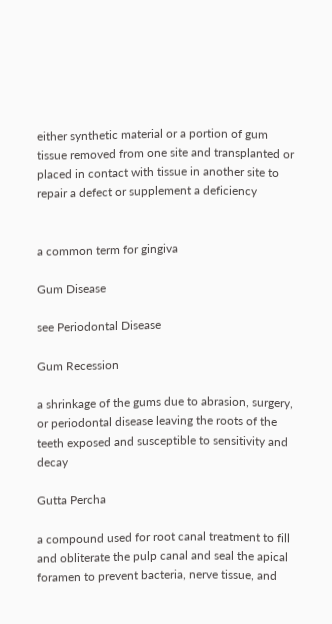either synthetic material or a portion of gum tissue removed from one site and transplanted or placed in contact with tissue in another site to repair a defect or supplement a deficiency


a common term for gingiva

Gum Disease

see Periodontal Disease

Gum Recession

a shrinkage of the gums due to abrasion, surgery, or periodontal disease leaving the roots of the teeth exposed and susceptible to sensitivity and decay

Gutta Percha

a compound used for root canal treatment to fill and obliterate the pulp canal and seal the apical foramen to prevent bacteria, nerve tissue, and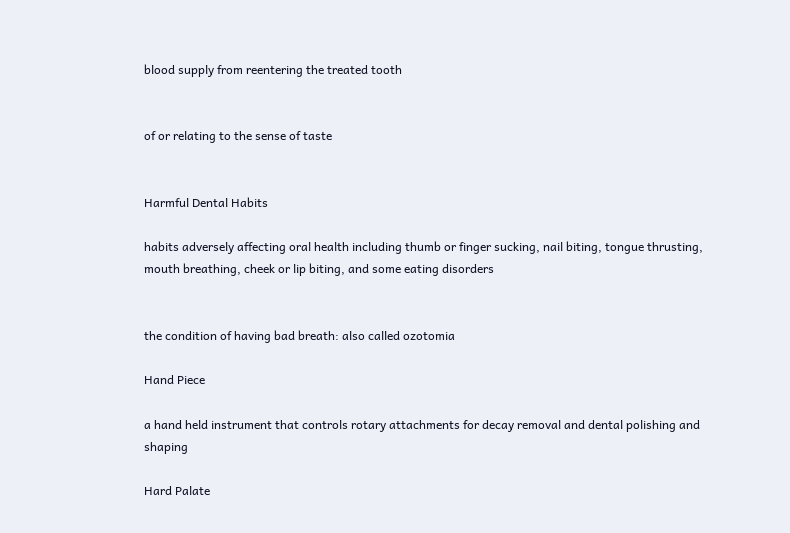blood supply from reentering the treated tooth


of or relating to the sense of taste


Harmful Dental Habits

habits adversely affecting oral health including thumb or finger sucking, nail biting, tongue thrusting, mouth breathing, cheek or lip biting, and some eating disorders


the condition of having bad breath: also called ozotomia

Hand Piece

a hand held instrument that controls rotary attachments for decay removal and dental polishing and shaping

Hard Palate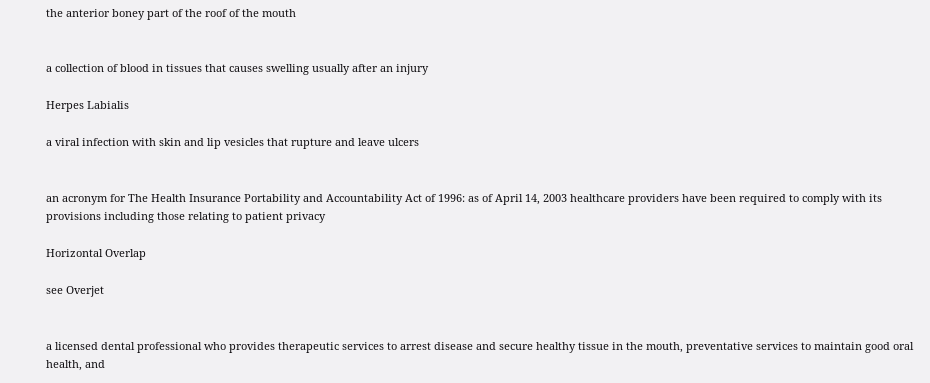the anterior boney part of the roof of the mouth


a collection of blood in tissues that causes swelling usually after an injury

Herpes Labialis

a viral infection with skin and lip vesicles that rupture and leave ulcers


an acronym for The Health Insurance Portability and Accountability Act of 1996: as of April 14, 2003 healthcare providers have been required to comply with its provisions including those relating to patient privacy

Horizontal Overlap

see Overjet


a licensed dental professional who provides therapeutic services to arrest disease and secure healthy tissue in the mouth, preventative services to maintain good oral health, and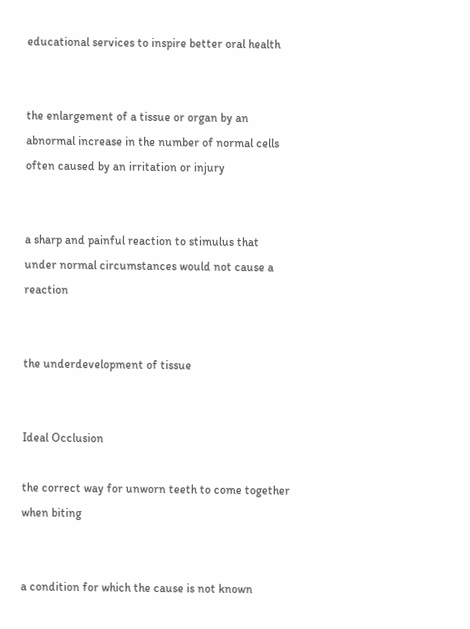educational services to inspire better oral health


the enlargement of a tissue or organ by an abnormal increase in the number of normal cells often caused by an irritation or injury


a sharp and painful reaction to stimulus that under normal circumstances would not cause a reaction


the underdevelopment of tissue


Ideal Occlusion

the correct way for unworn teeth to come together when biting


a condition for which the cause is not known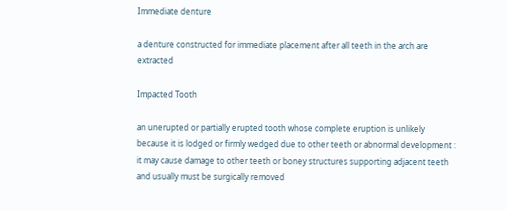Immediate denture

a denture constructed for immediate placement after all teeth in the arch are extracted

Impacted Tooth

an unerupted or partially erupted tooth whose complete eruption is unlikely because it is lodged or firmly wedged due to other teeth or abnormal development : it may cause damage to other teeth or boney structures supporting adjacent teeth and usually must be surgically removed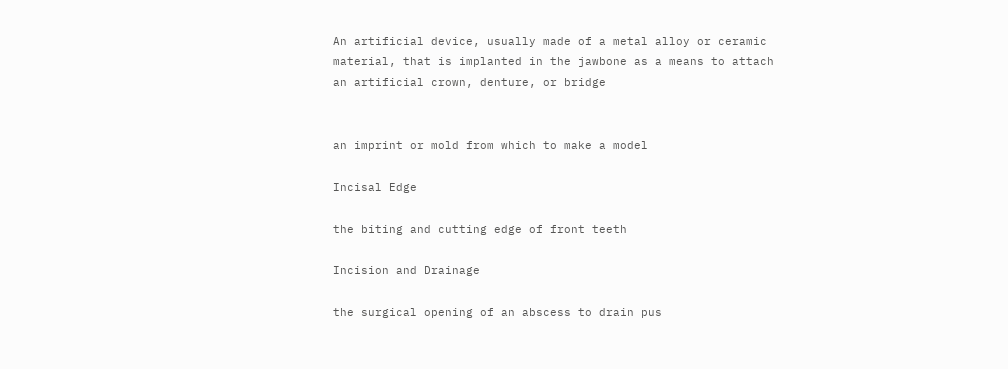An artificial device, usually made of a metal alloy or ceramic material, that is implanted in the jawbone as a means to attach an artificial crown, denture, or bridge


an imprint or mold from which to make a model

Incisal Edge

the biting and cutting edge of front teeth

Incision and Drainage

the surgical opening of an abscess to drain pus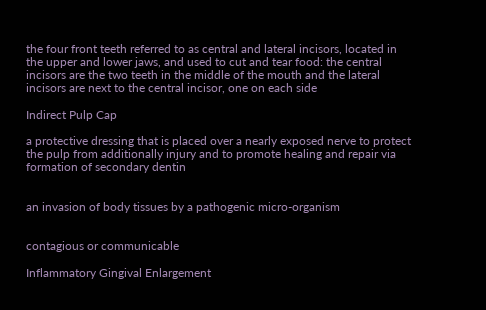the four front teeth referred to as central and lateral incisors, located in the upper and lower jaws, and used to cut and tear food: the central incisors are the two teeth in the middle of the mouth and the lateral incisors are next to the central incisor, one on each side

Indirect Pulp Cap

a protective dressing that is placed over a nearly exposed nerve to protect the pulp from additionally injury and to promote healing and repair via formation of secondary dentin


an invasion of body tissues by a pathogenic micro-organism


contagious or communicable

Inflammatory Gingival Enlargement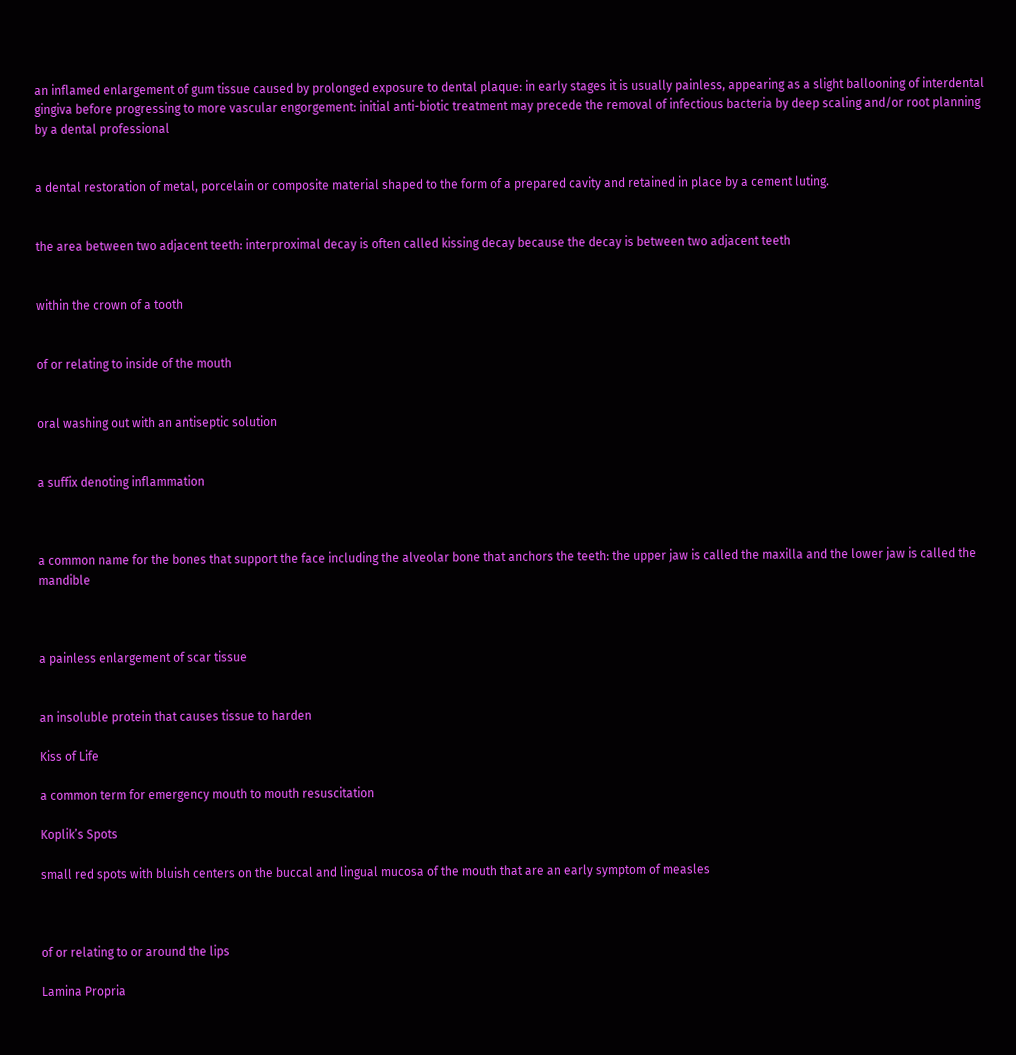an inflamed enlargement of gum tissue caused by prolonged exposure to dental plaque: in early stages it is usually painless, appearing as a slight ballooning of interdental gingiva before progressing to more vascular engorgement: initial anti-biotic treatment may precede the removal of infectious bacteria by deep scaling and/or root planning by a dental professional


a dental restoration of metal, porcelain or composite material shaped to the form of a prepared cavity and retained in place by a cement luting.


the area between two adjacent teeth: interproximal decay is often called kissing decay because the decay is between two adjacent teeth


within the crown of a tooth


of or relating to inside of the mouth


oral washing out with an antiseptic solution


a suffix denoting inflammation



a common name for the bones that support the face including the alveolar bone that anchors the teeth: the upper jaw is called the maxilla and the lower jaw is called the mandible



a painless enlargement of scar tissue


an insoluble protein that causes tissue to harden

Kiss of Life

a common term for emergency mouth to mouth resuscitation

Koplik’s Spots

small red spots with bluish centers on the buccal and lingual mucosa of the mouth that are an early symptom of measles



of or relating to or around the lips

Lamina Propria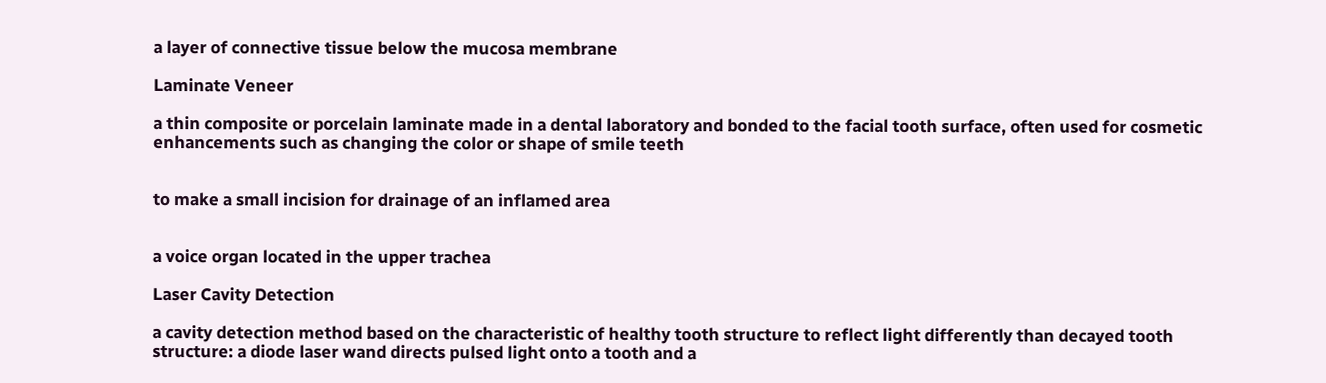a layer of connective tissue below the mucosa membrane

Laminate Veneer

a thin composite or porcelain laminate made in a dental laboratory and bonded to the facial tooth surface, often used for cosmetic enhancements such as changing the color or shape of smile teeth


to make a small incision for drainage of an inflamed area


a voice organ located in the upper trachea

Laser Cavity Detection

a cavity detection method based on the characteristic of healthy tooth structure to reflect light differently than decayed tooth structure: a diode laser wand directs pulsed light onto a tooth and a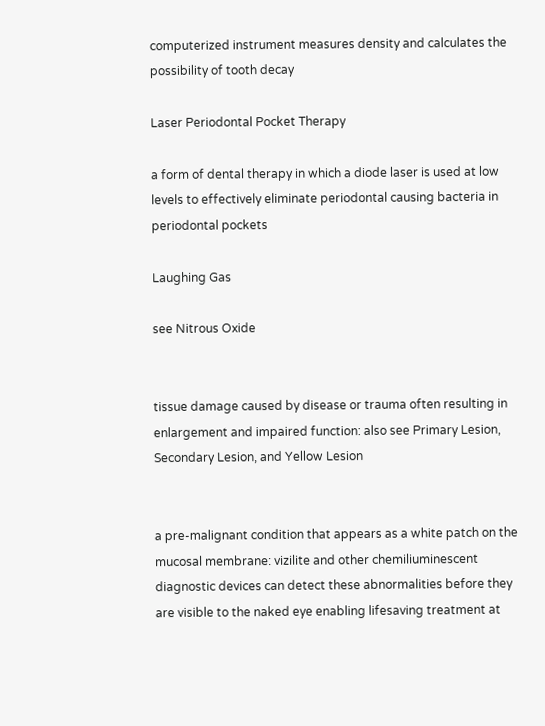computerized instrument measures density and calculates the possibility of tooth decay

Laser Periodontal Pocket Therapy

a form of dental therapy in which a diode laser is used at low levels to effectively eliminate periodontal causing bacteria in periodontal pockets

Laughing Gas

see Nitrous Oxide


tissue damage caused by disease or trauma often resulting in enlargement and impaired function: also see Primary Lesion, Secondary Lesion, and Yellow Lesion


a pre-malignant condition that appears as a white patch on the mucosal membrane: vizilite and other chemiliuminescent diagnostic devices can detect these abnormalities before they are visible to the naked eye enabling lifesaving treatment at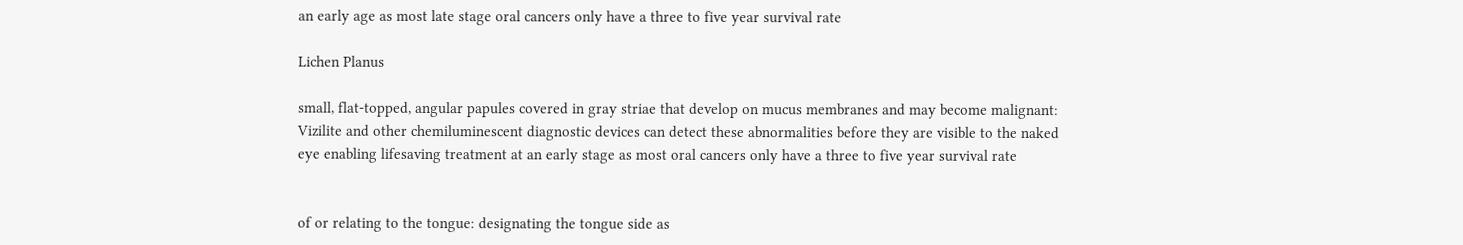an early age as most late stage oral cancers only have a three to five year survival rate

Lichen Planus

small, flat-topped, angular papules covered in gray striae that develop on mucus membranes and may become malignant: Vizilite and other chemiluminescent diagnostic devices can detect these abnormalities before they are visible to the naked eye enabling lifesaving treatment at an early stage as most oral cancers only have a three to five year survival rate


of or relating to the tongue: designating the tongue side as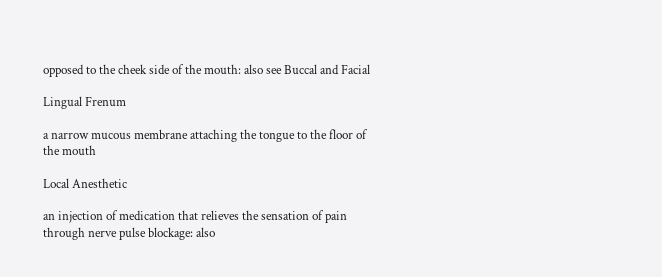opposed to the cheek side of the mouth: also see Buccal and Facial

Lingual Frenum

a narrow mucous membrane attaching the tongue to the floor of the mouth

Local Anesthetic

an injection of medication that relieves the sensation of pain through nerve pulse blockage: also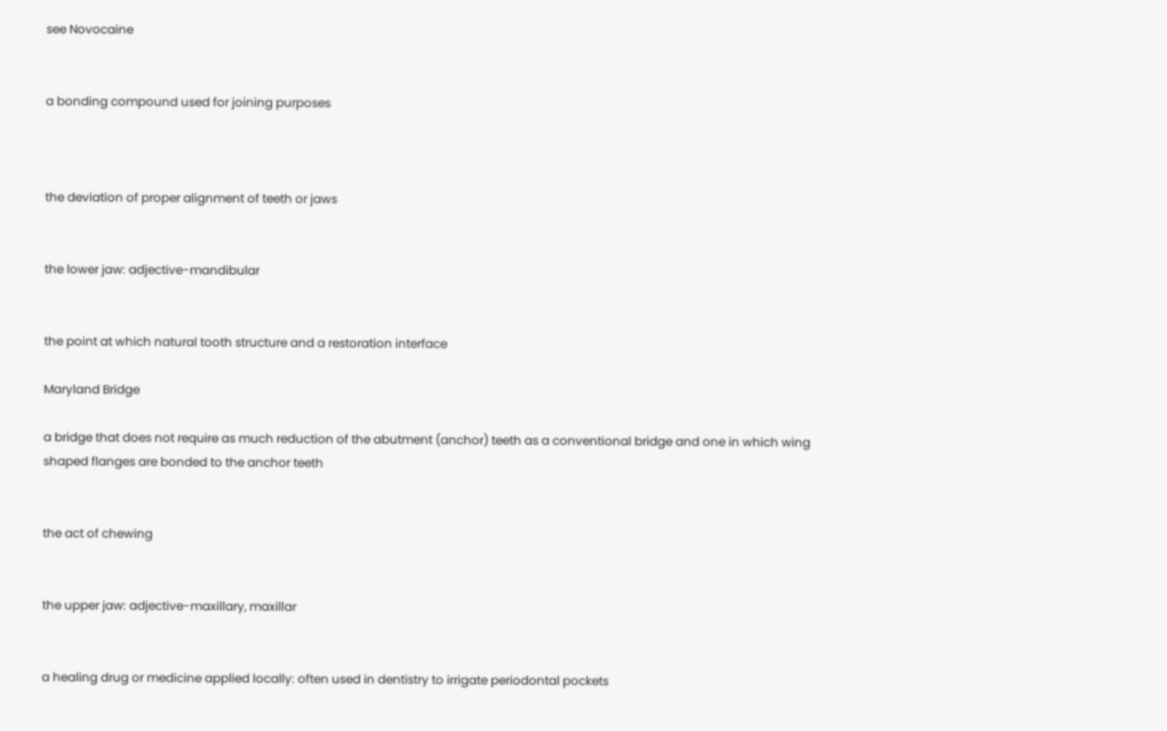see Novocaine


a bonding compound used for joining purposes



the deviation of proper alignment of teeth or jaws


the lower jaw: adjective-mandibular


the point at which natural tooth structure and a restoration interface

Maryland Bridge

a bridge that does not require as much reduction of the abutment (anchor) teeth as a conventional bridge and one in which wing shaped flanges are bonded to the anchor teeth


the act of chewing


the upper jaw: adjective-maxillary, maxillar


a healing drug or medicine applied locally: often used in dentistry to irrigate periodontal pockets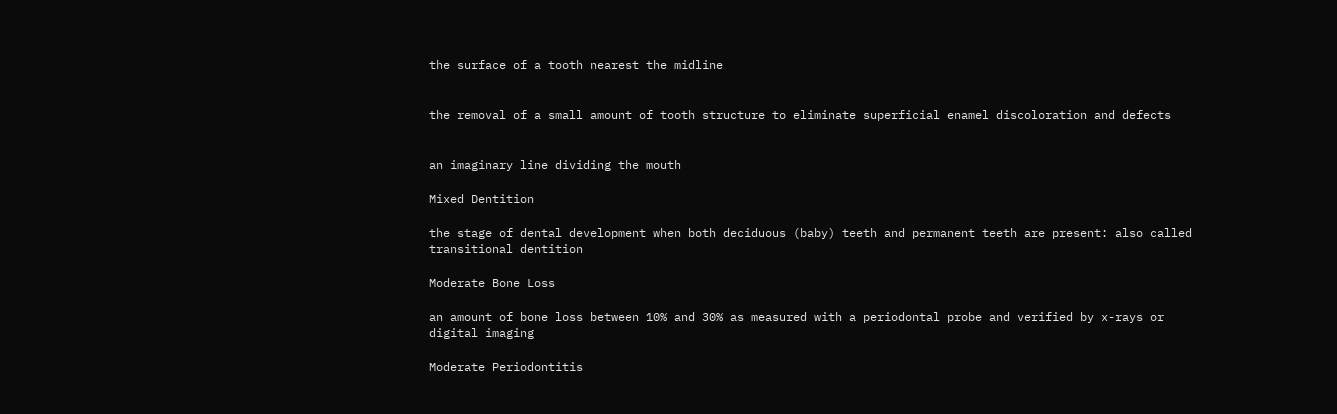the surface of a tooth nearest the midline


the removal of a small amount of tooth structure to eliminate superficial enamel discoloration and defects


an imaginary line dividing the mouth

Mixed Dentition

the stage of dental development when both deciduous (baby) teeth and permanent teeth are present: also called transitional dentition

Moderate Bone Loss

an amount of bone loss between 10% and 30% as measured with a periodontal probe and verified by x-rays or digital imaging

Moderate Periodontitis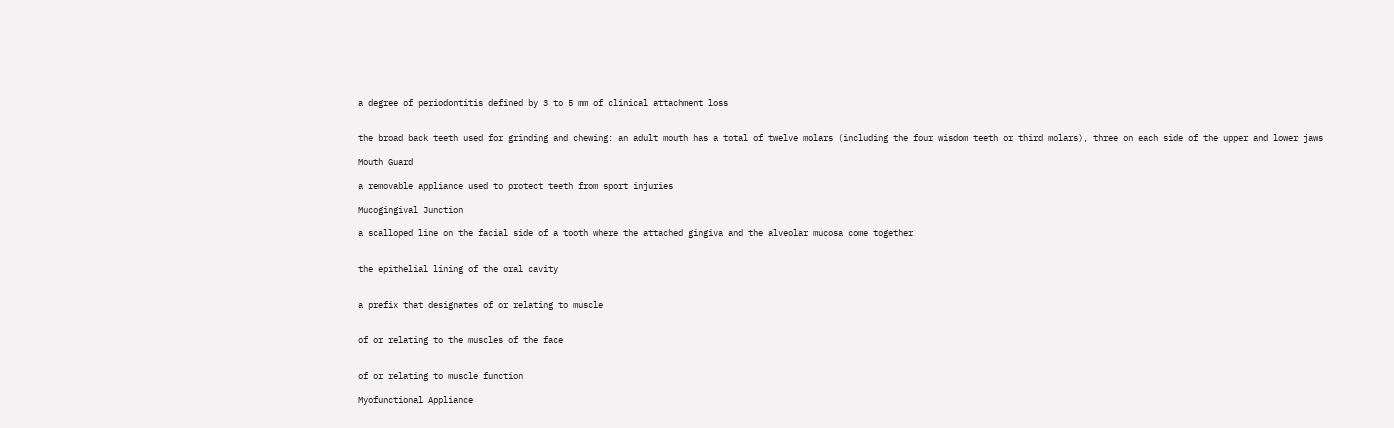a degree of periodontitis defined by 3 to 5 mm of clinical attachment loss


the broad back teeth used for grinding and chewing: an adult mouth has a total of twelve molars (including the four wisdom teeth or third molars), three on each side of the upper and lower jaws

Mouth Guard

a removable appliance used to protect teeth from sport injuries

Mucogingival Junction

a scalloped line on the facial side of a tooth where the attached gingiva and the alveolar mucosa come together


the epithelial lining of the oral cavity


a prefix that designates of or relating to muscle


of or relating to the muscles of the face


of or relating to muscle function

Myofunctional Appliance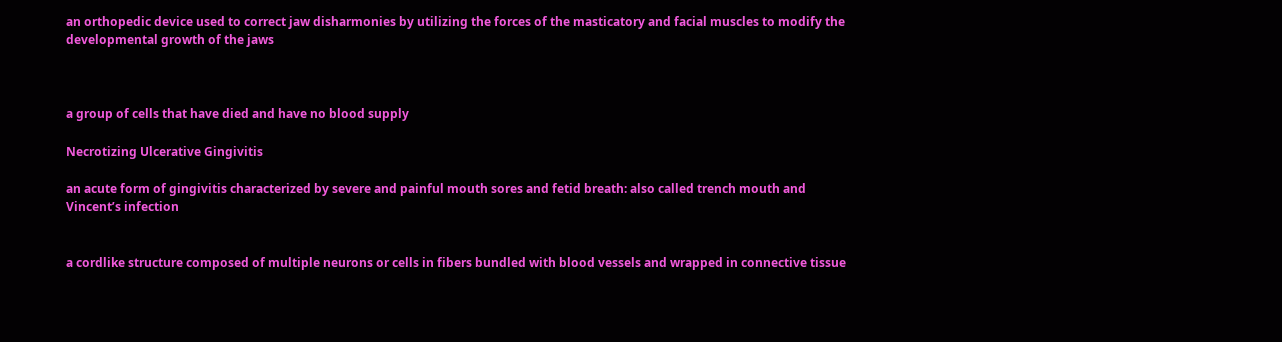an orthopedic device used to correct jaw disharmonies by utilizing the forces of the masticatory and facial muscles to modify the developmental growth of the jaws



a group of cells that have died and have no blood supply

Necrotizing Ulcerative Gingivitis

an acute form of gingivitis characterized by severe and painful mouth sores and fetid breath: also called trench mouth and Vincent’s infection


a cordlike structure composed of multiple neurons or cells in fibers bundled with blood vessels and wrapped in connective tissue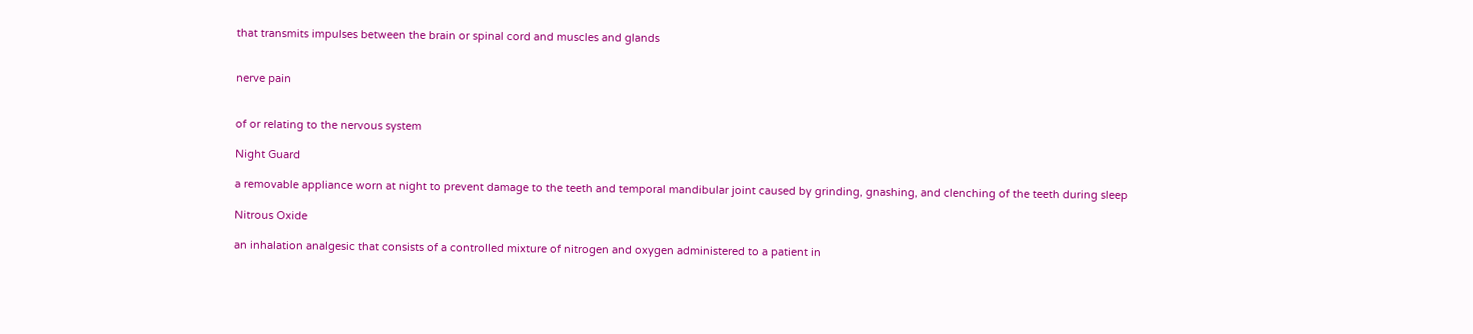that transmits impulses between the brain or spinal cord and muscles and glands


nerve pain


of or relating to the nervous system

Night Guard

a removable appliance worn at night to prevent damage to the teeth and temporal mandibular joint caused by grinding, gnashing, and clenching of the teeth during sleep

Nitrous Oxide

an inhalation analgesic that consists of a controlled mixture of nitrogen and oxygen administered to a patient in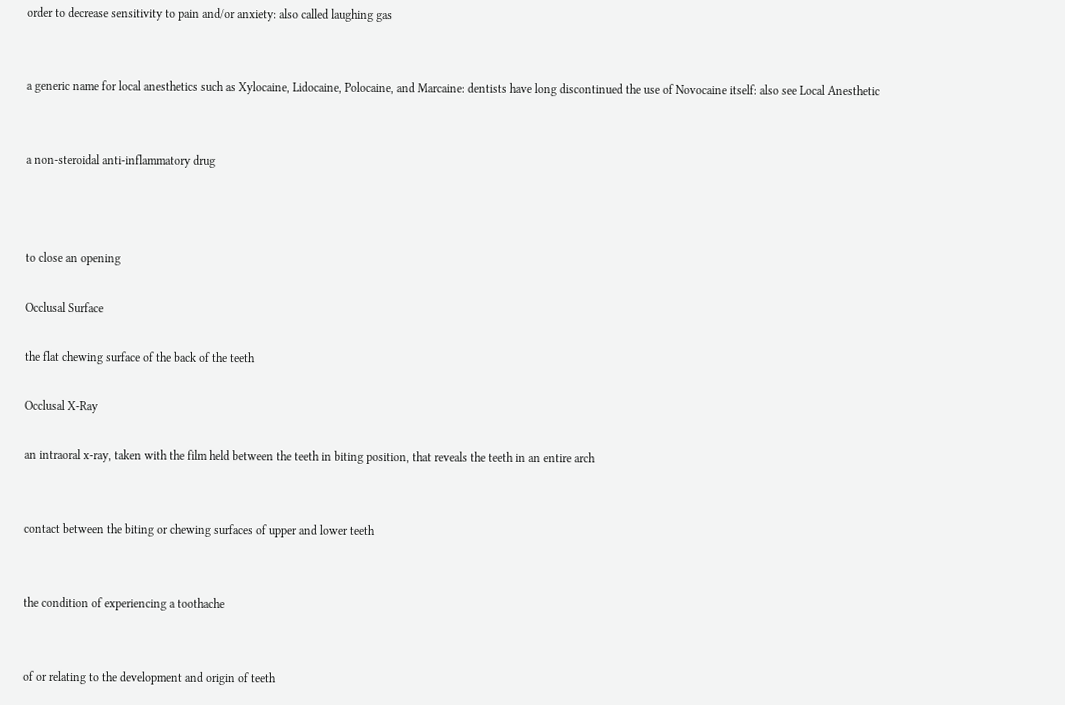order to decrease sensitivity to pain and/or anxiety: also called laughing gas


a generic name for local anesthetics such as Xylocaine, Lidocaine, Polocaine, and Marcaine: dentists have long discontinued the use of Novocaine itself: also see Local Anesthetic


a non-steroidal anti-inflammatory drug



to close an opening

Occlusal Surface

the flat chewing surface of the back of the teeth

Occlusal X-Ray

an intraoral x-ray, taken with the film held between the teeth in biting position, that reveals the teeth in an entire arch


contact between the biting or chewing surfaces of upper and lower teeth


the condition of experiencing a toothache


of or relating to the development and origin of teeth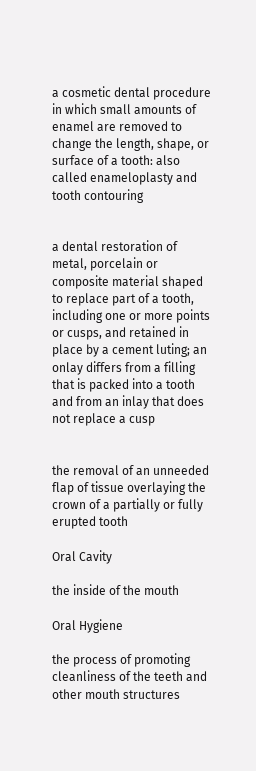a cosmetic dental procedure in which small amounts of enamel are removed to change the length, shape, or surface of a tooth: also called enameloplasty and tooth contouring


a dental restoration of metal, porcelain or composite material shaped to replace part of a tooth, including one or more points or cusps, and retained in place by a cement luting; an onlay differs from a filling that is packed into a tooth and from an inlay that does not replace a cusp


the removal of an unneeded flap of tissue overlaying the crown of a partially or fully erupted tooth

Oral Cavity

the inside of the mouth

Oral Hygiene

the process of promoting cleanliness of the teeth and other mouth structures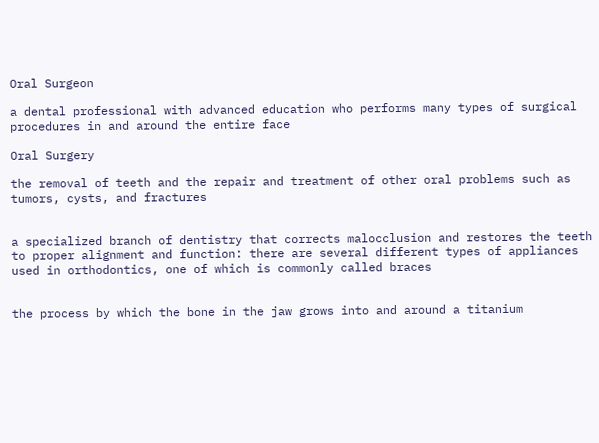Oral Surgeon

a dental professional with advanced education who performs many types of surgical procedures in and around the entire face

Oral Surgery

the removal of teeth and the repair and treatment of other oral problems such as tumors, cysts, and fractures


a specialized branch of dentistry that corrects malocclusion and restores the teeth to proper alignment and function: there are several different types of appliances used in orthodontics, one of which is commonly called braces


the process by which the bone in the jaw grows into and around a titanium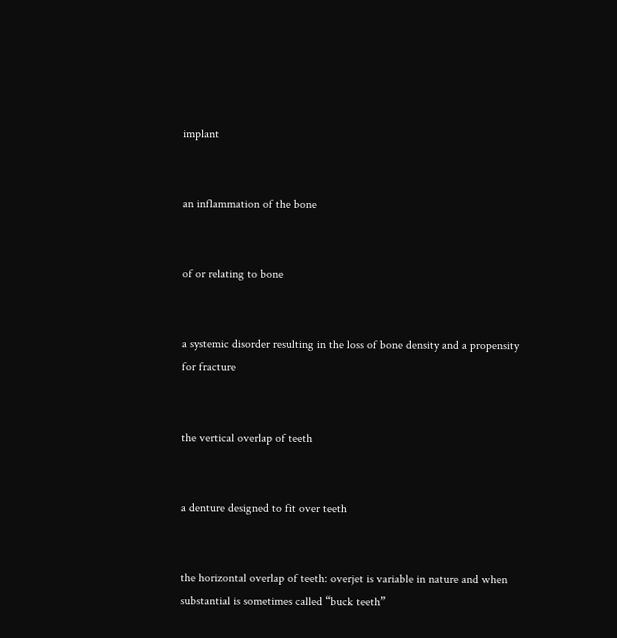implant


an inflammation of the bone


of or relating to bone


a systemic disorder resulting in the loss of bone density and a propensity for fracture


the vertical overlap of teeth


a denture designed to fit over teeth


the horizontal overlap of teeth: overjet is variable in nature and when substantial is sometimes called “buck teeth”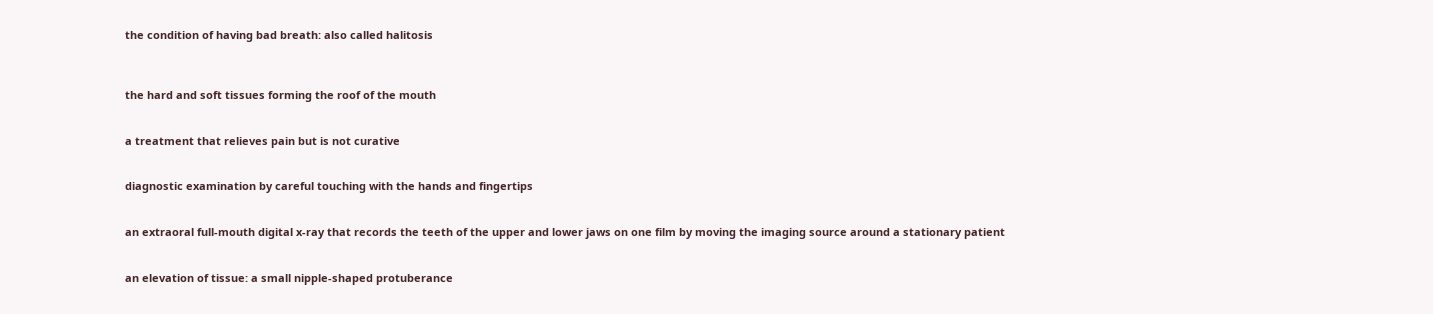the condition of having bad breath: also called halitosis



the hard and soft tissues forming the roof of the mouth


a treatment that relieves pain but is not curative


diagnostic examination by careful touching with the hands and fingertips


an extraoral full-mouth digital x-ray that records the teeth of the upper and lower jaws on one film by moving the imaging source around a stationary patient


an elevation of tissue: a small nipple-shaped protuberance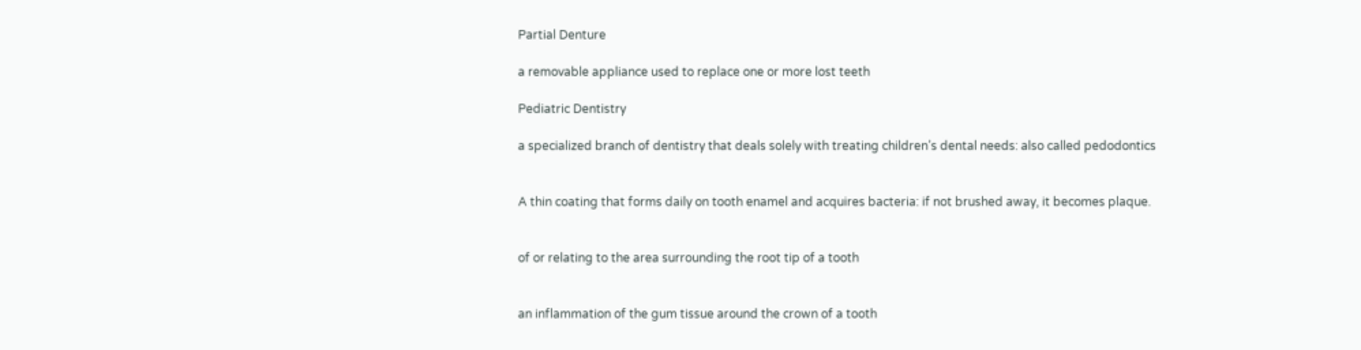Partial Denture

a removable appliance used to replace one or more lost teeth

Pediatric Dentistry

a specialized branch of dentistry that deals solely with treating children’s dental needs: also called pedodontics


A thin coating that forms daily on tooth enamel and acquires bacteria: if not brushed away, it becomes plaque.


of or relating to the area surrounding the root tip of a tooth


an inflammation of the gum tissue around the crown of a tooth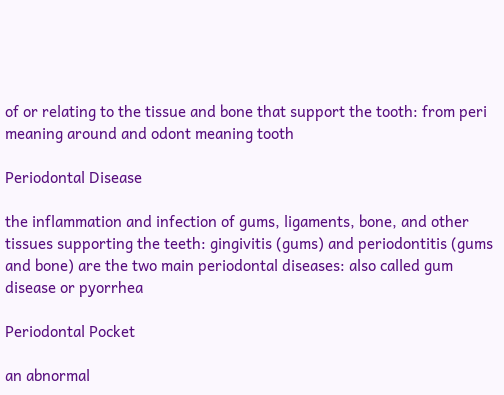of or relating to the tissue and bone that support the tooth: from peri meaning around and odont meaning tooth

Periodontal Disease

the inflammation and infection of gums, ligaments, bone, and other tissues supporting the teeth: gingivitis (gums) and periodontitis (gums and bone) are the two main periodontal diseases: also called gum disease or pyorrhea

Periodontal Pocket

an abnormal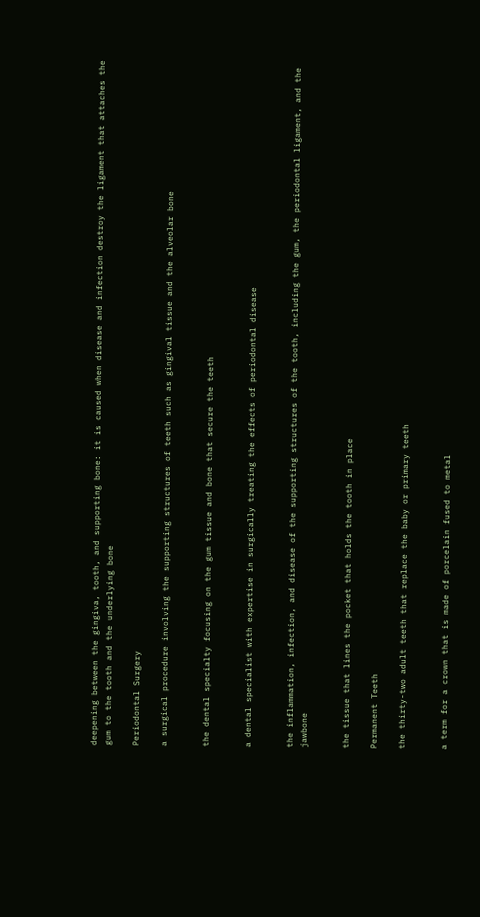deepening between the gingiva, tooth, and supporting bone: it is caused when disease and infection destroy the ligament that attaches the gum to the tooth and the underlying bone

Periodontal Surgery

a surgical procedure involving the supporting structures of teeth such as gingival tissue and the alveolar bone


the dental specialty focusing on the gum tissue and bone that secure the teeth


a dental specialist with expertise in surgically treating the effects of periodontal disease


the inflammation, infection, and disease of the supporting structures of the tooth, including the gum, the periodontal ligament, and the jawbone


the tissue that lines the pocket that holds the tooth in place

Permanent Teeth

the thirty-two adult teeth that replace the baby or primary teeth


a term for a crown that is made of porcelain fused to metal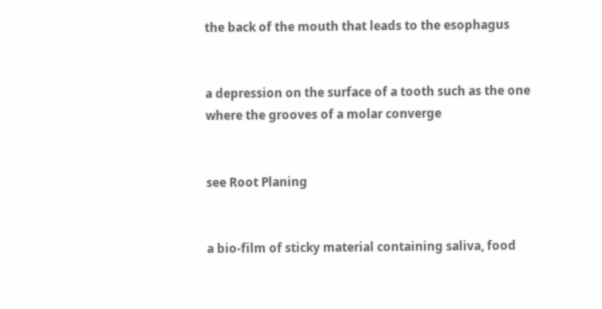the back of the mouth that leads to the esophagus


a depression on the surface of a tooth such as the one where the grooves of a molar converge


see Root Planing


a bio-film of sticky material containing saliva, food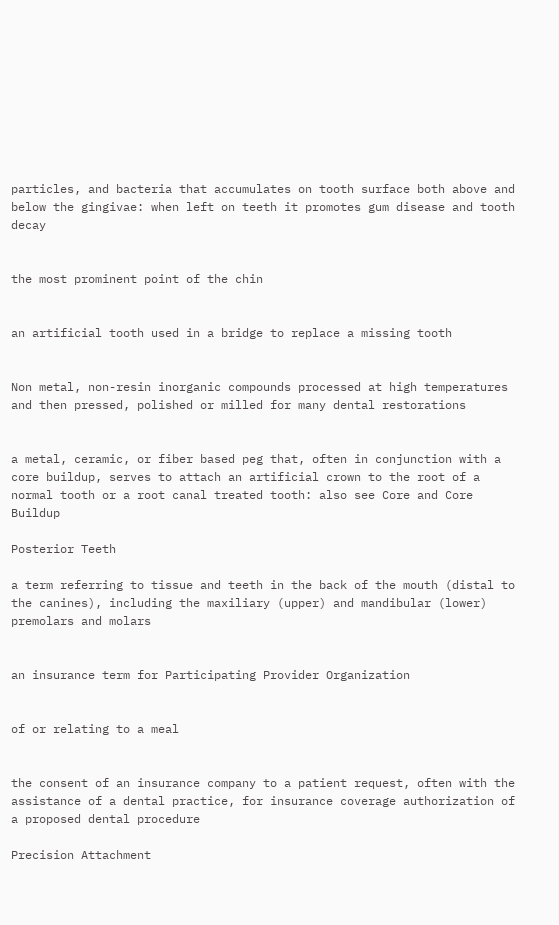particles, and bacteria that accumulates on tooth surface both above and below the gingivae: when left on teeth it promotes gum disease and tooth decay


the most prominent point of the chin


an artificial tooth used in a bridge to replace a missing tooth


Non metal, non-resin inorganic compounds processed at high temperatures and then pressed, polished or milled for many dental restorations


a metal, ceramic, or fiber based peg that, often in conjunction with a core buildup, serves to attach an artificial crown to the root of a normal tooth or a root canal treated tooth: also see Core and Core Buildup

Posterior Teeth

a term referring to tissue and teeth in the back of the mouth (distal to the canines), including the maxiliary (upper) and mandibular (lower) premolars and molars


an insurance term for Participating Provider Organization


of or relating to a meal


the consent of an insurance company to a patient request, often with the assistance of a dental practice, for insurance coverage authorization of a proposed dental procedure

Precision Attachment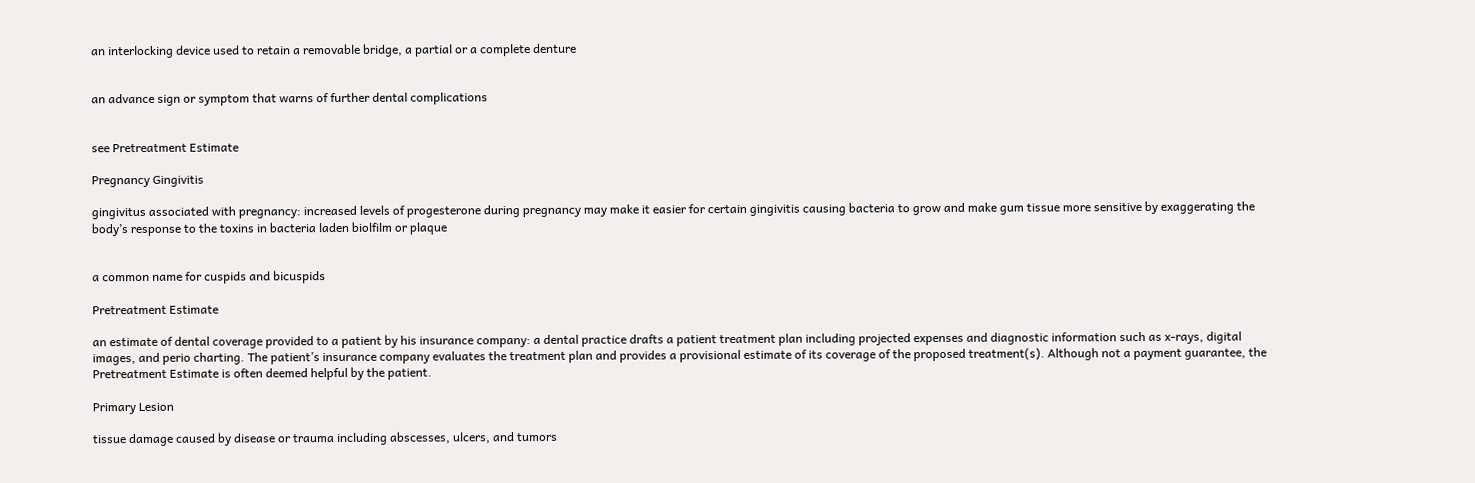an interlocking device used to retain a removable bridge, a partial or a complete denture


an advance sign or symptom that warns of further dental complications


see Pretreatment Estimate

Pregnancy Gingivitis

gingivitus associated with pregnancy: increased levels of progesterone during pregnancy may make it easier for certain gingivitis causing bacteria to grow and make gum tissue more sensitive by exaggerating the body’s response to the toxins in bacteria laden biolfilm or plaque


a common name for cuspids and bicuspids

Pretreatment Estimate

an estimate of dental coverage provided to a patient by his insurance company: a dental practice drafts a patient treatment plan including projected expenses and diagnostic information such as x-rays, digital images, and perio charting. The patient’s insurance company evaluates the treatment plan and provides a provisional estimate of its coverage of the proposed treatment(s). Although not a payment guarantee, the Pretreatment Estimate is often deemed helpful by the patient.

Primary Lesion

tissue damage caused by disease or trauma including abscesses, ulcers, and tumors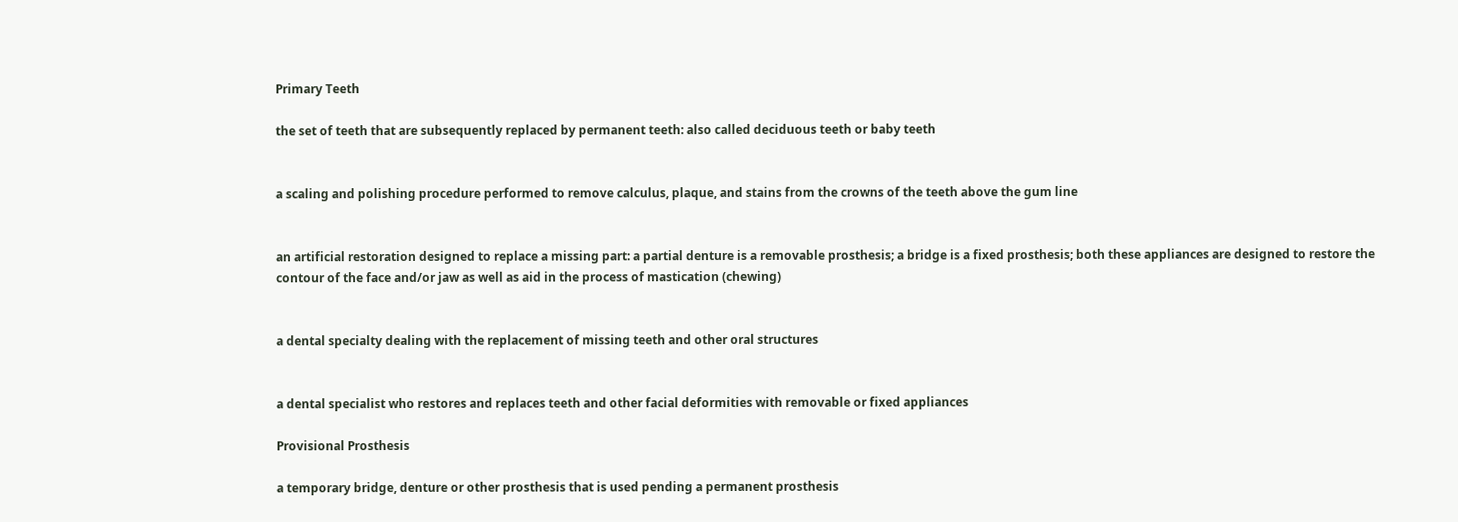Primary Teeth

the set of teeth that are subsequently replaced by permanent teeth: also called deciduous teeth or baby teeth


a scaling and polishing procedure performed to remove calculus, plaque, and stains from the crowns of the teeth above the gum line


an artificial restoration designed to replace a missing part: a partial denture is a removable prosthesis; a bridge is a fixed prosthesis; both these appliances are designed to restore the contour of the face and/or jaw as well as aid in the process of mastication (chewing)


a dental specialty dealing with the replacement of missing teeth and other oral structures


a dental specialist who restores and replaces teeth and other facial deformities with removable or fixed appliances

Provisional Prosthesis

a temporary bridge, denture or other prosthesis that is used pending a permanent prosthesis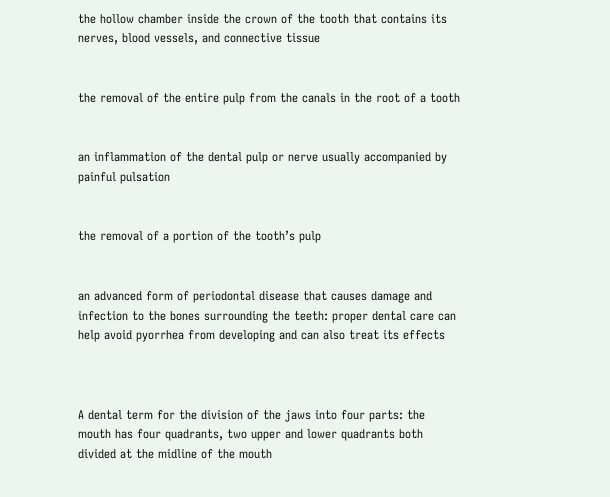the hollow chamber inside the crown of the tooth that contains its nerves, blood vessels, and connective tissue


the removal of the entire pulp from the canals in the root of a tooth


an inflammation of the dental pulp or nerve usually accompanied by painful pulsation


the removal of a portion of the tooth’s pulp


an advanced form of periodontal disease that causes damage and infection to the bones surrounding the teeth: proper dental care can help avoid pyorrhea from developing and can also treat its effects



A dental term for the division of the jaws into four parts: the mouth has four quadrants, two upper and lower quadrants both divided at the midline of the mouth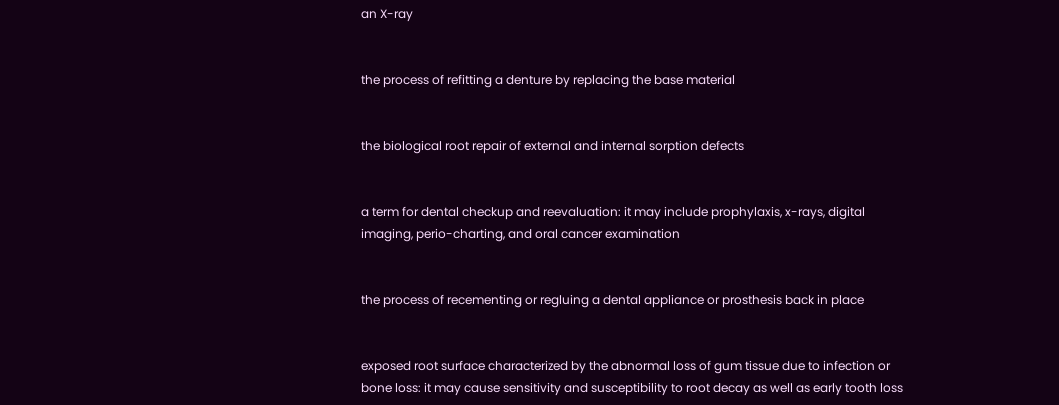an X-ray


the process of refitting a denture by replacing the base material


the biological root repair of external and internal sorption defects


a term for dental checkup and reevaluation: it may include prophylaxis, x-rays, digital imaging, perio-charting, and oral cancer examination


the process of recementing or regluing a dental appliance or prosthesis back in place


exposed root surface characterized by the abnormal loss of gum tissue due to infection or bone loss: it may cause sensitivity and susceptibility to root decay as well as early tooth loss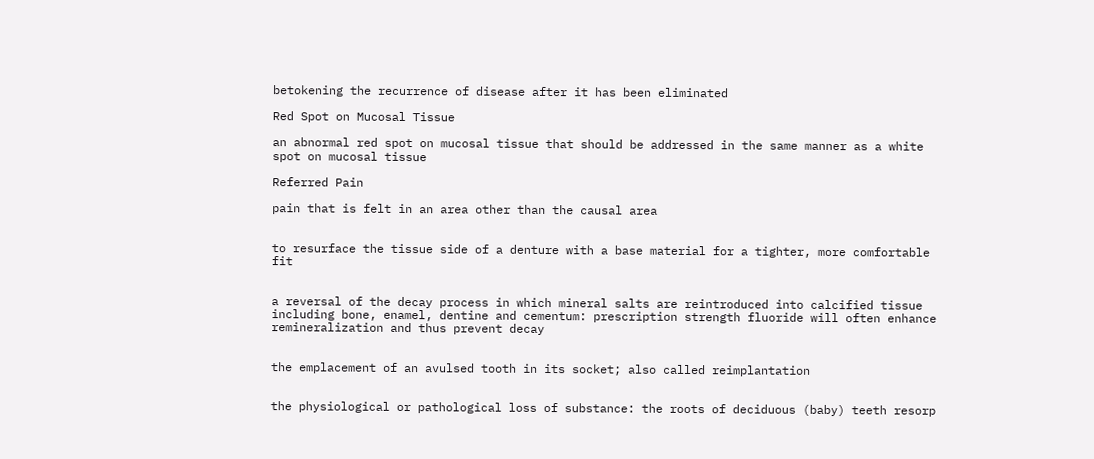betokening the recurrence of disease after it has been eliminated

Red Spot on Mucosal Tissue

an abnormal red spot on mucosal tissue that should be addressed in the same manner as a white spot on mucosal tissue

Referred Pain

pain that is felt in an area other than the causal area


to resurface the tissue side of a denture with a base material for a tighter, more comfortable fit


a reversal of the decay process in which mineral salts are reintroduced into calcified tissue including bone, enamel, dentine and cementum: prescription strength fluoride will often enhance remineralization and thus prevent decay


the emplacement of an avulsed tooth in its socket; also called reimplantation


the physiological or pathological loss of substance: the roots of deciduous (baby) teeth resorp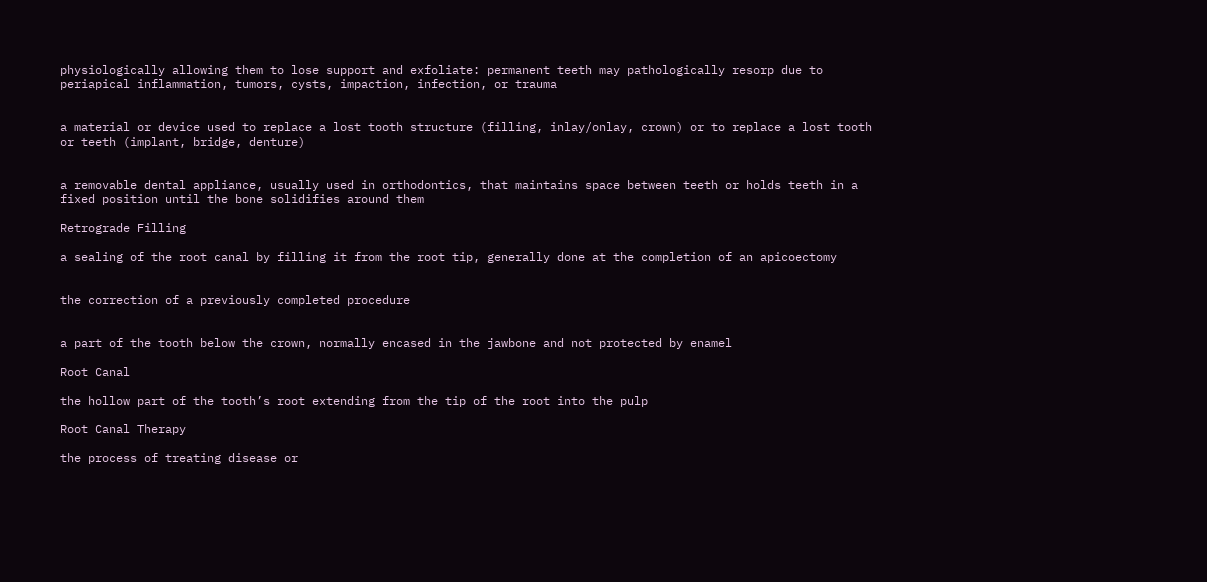physiologically allowing them to lose support and exfoliate: permanent teeth may pathologically resorp due to periapical inflammation, tumors, cysts, impaction, infection, or trauma


a material or device used to replace a lost tooth structure (filling, inlay/onlay, crown) or to replace a lost tooth or teeth (implant, bridge, denture)


a removable dental appliance, usually used in orthodontics, that maintains space between teeth or holds teeth in a fixed position until the bone solidifies around them

Retrograde Filling

a sealing of the root canal by filling it from the root tip, generally done at the completion of an apicoectomy


the correction of a previously completed procedure


a part of the tooth below the crown, normally encased in the jawbone and not protected by enamel

Root Canal

the hollow part of the tooth’s root extending from the tip of the root into the pulp

Root Canal Therapy

the process of treating disease or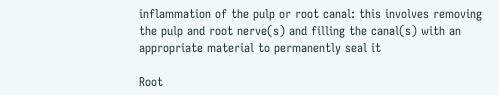inflammation of the pulp or root canal: this involves removing the pulp and root nerve(s) and filling the canal(s) with an appropriate material to permanently seal it

Root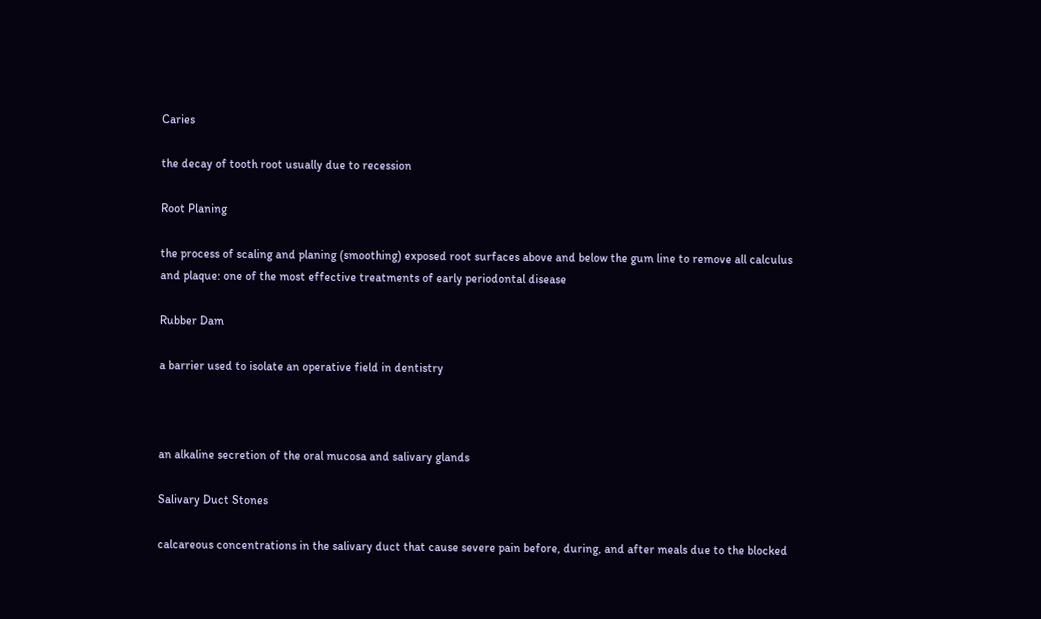Caries

the decay of tooth root usually due to recession

Root Planing

the process of scaling and planing (smoothing) exposed root surfaces above and below the gum line to remove all calculus and plaque: one of the most effective treatments of early periodontal disease

Rubber Dam

a barrier used to isolate an operative field in dentistry



an alkaline secretion of the oral mucosa and salivary glands

Salivary Duct Stones

calcareous concentrations in the salivary duct that cause severe pain before, during, and after meals due to the blocked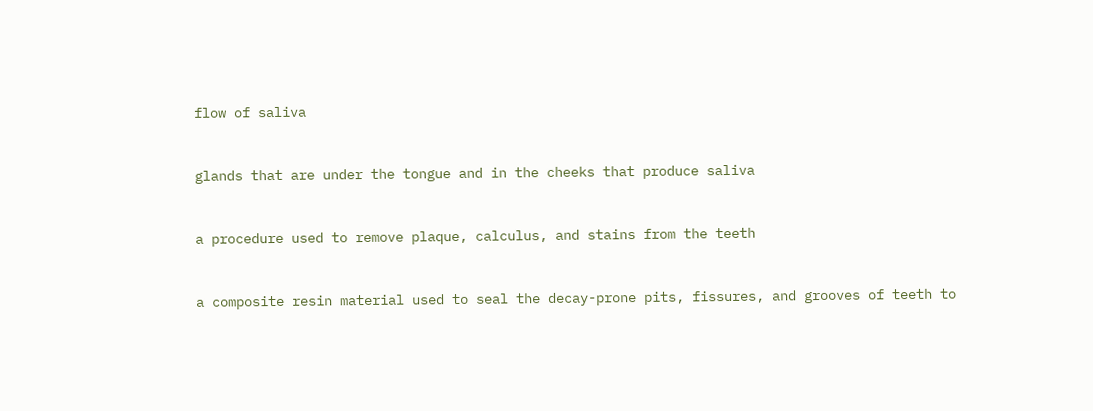flow of saliva


glands that are under the tongue and in the cheeks that produce saliva


a procedure used to remove plaque, calculus, and stains from the teeth


a composite resin material used to seal the decay-prone pits, fissures, and grooves of teeth to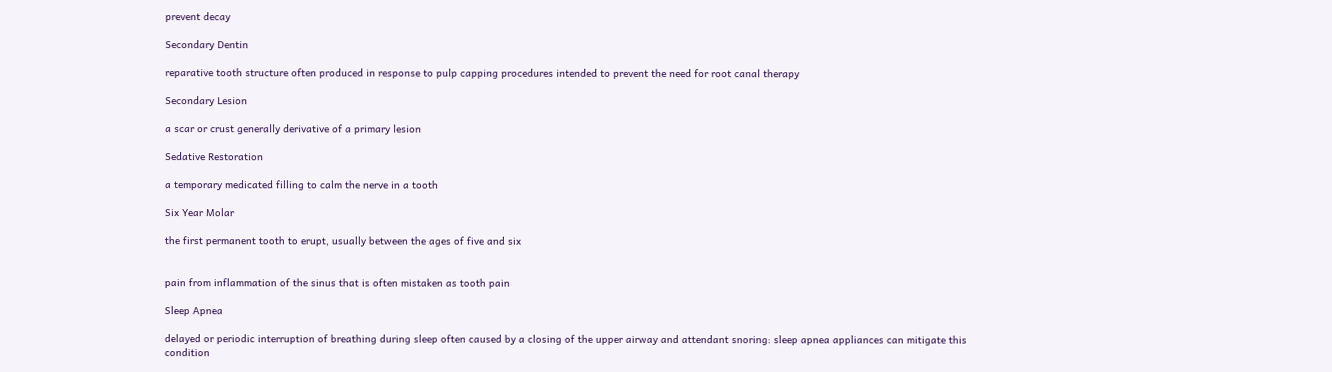prevent decay

Secondary Dentin

reparative tooth structure often produced in response to pulp capping procedures intended to prevent the need for root canal therapy

Secondary Lesion

a scar or crust generally derivative of a primary lesion

Sedative Restoration

a temporary medicated filling to calm the nerve in a tooth

Six Year Molar

the first permanent tooth to erupt, usually between the ages of five and six


pain from inflammation of the sinus that is often mistaken as tooth pain

Sleep Apnea

delayed or periodic interruption of breathing during sleep often caused by a closing of the upper airway and attendant snoring: sleep apnea appliances can mitigate this condition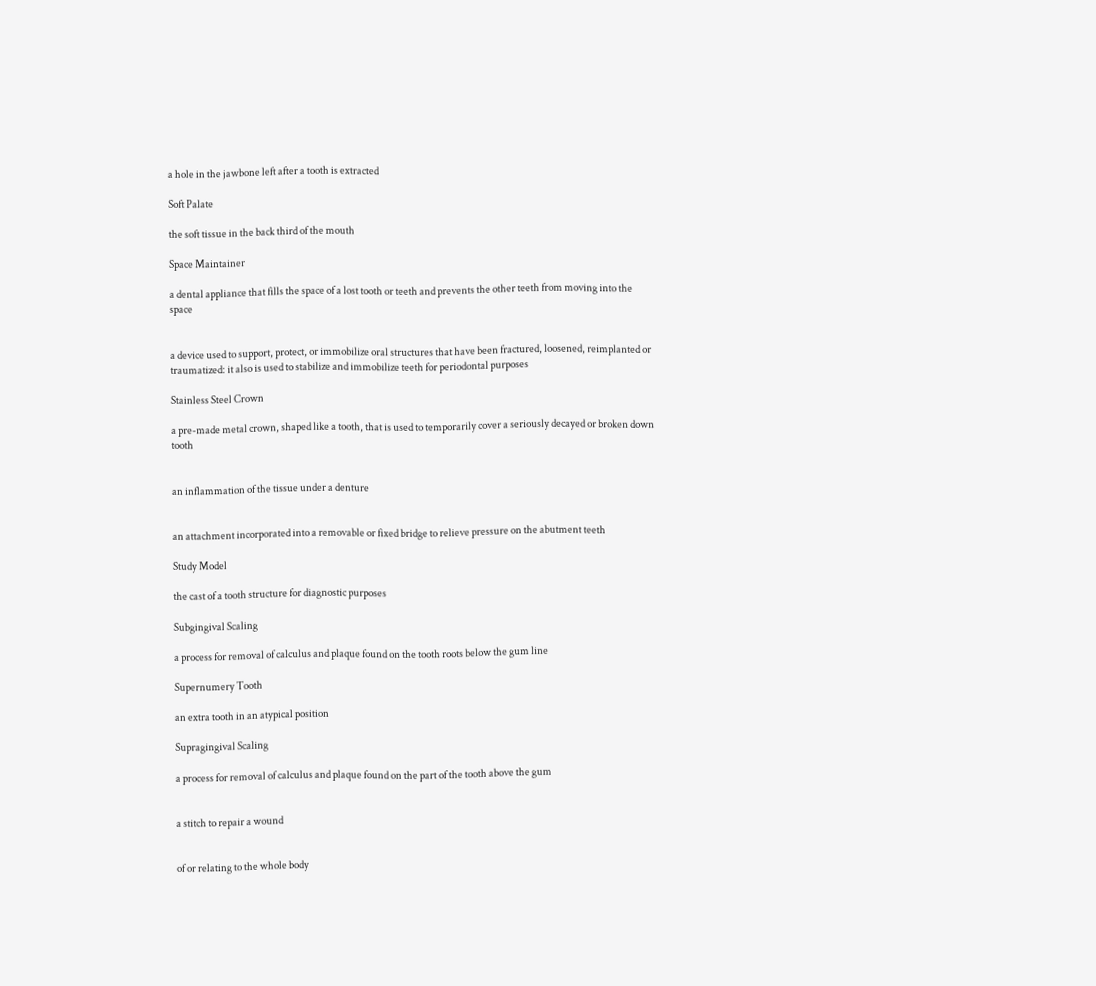a hole in the jawbone left after a tooth is extracted

Soft Palate

the soft tissue in the back third of the mouth

Space Maintainer

a dental appliance that fills the space of a lost tooth or teeth and prevents the other teeth from moving into the space


a device used to support, protect, or immobilize oral structures that have been fractured, loosened, reimplanted or traumatized: it also is used to stabilize and immobilize teeth for periodontal purposes

Stainless Steel Crown

a pre-made metal crown, shaped like a tooth, that is used to temporarily cover a seriously decayed or broken down tooth


an inflammation of the tissue under a denture


an attachment incorporated into a removable or fixed bridge to relieve pressure on the abutment teeth

Study Model

the cast of a tooth structure for diagnostic purposes

Subgingival Scaling

a process for removal of calculus and plaque found on the tooth roots below the gum line

Supernumery Tooth

an extra tooth in an atypical position

Supragingival Scaling

a process for removal of calculus and plaque found on the part of the tooth above the gum


a stitch to repair a wound


of or relating to the whole body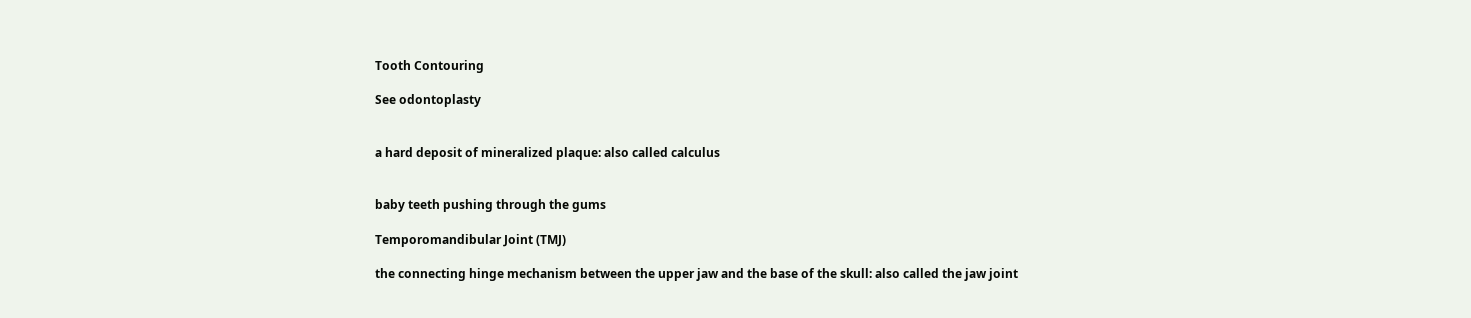Tooth Contouring

See odontoplasty


a hard deposit of mineralized plaque: also called calculus


baby teeth pushing through the gums

Temporomandibular Joint (TMJ)

the connecting hinge mechanism between the upper jaw and the base of the skull: also called the jaw joint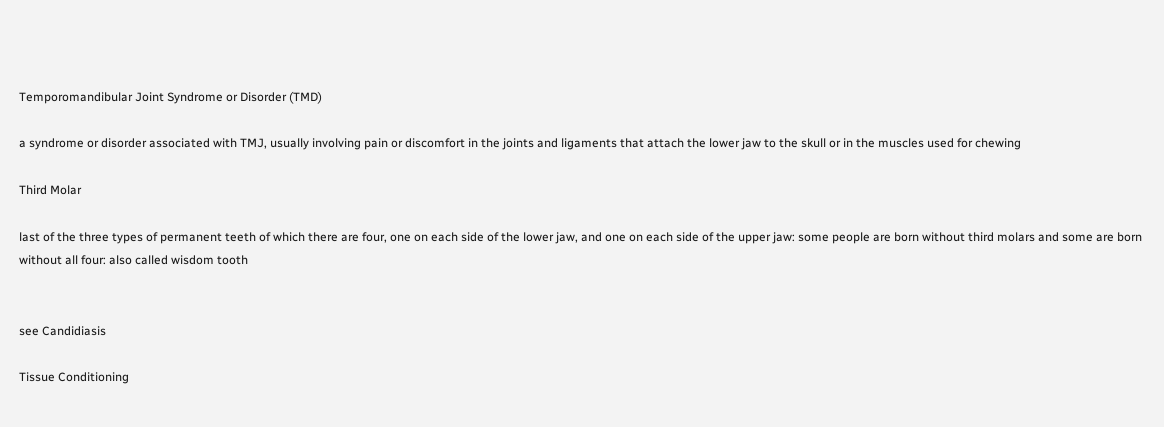Temporomandibular Joint Syndrome or Disorder (TMD)

a syndrome or disorder associated with TMJ, usually involving pain or discomfort in the joints and ligaments that attach the lower jaw to the skull or in the muscles used for chewing

Third Molar

last of the three types of permanent teeth of which there are four, one on each side of the lower jaw, and one on each side of the upper jaw: some people are born without third molars and some are born without all four: also called wisdom tooth


see Candidiasis

Tissue Conditioning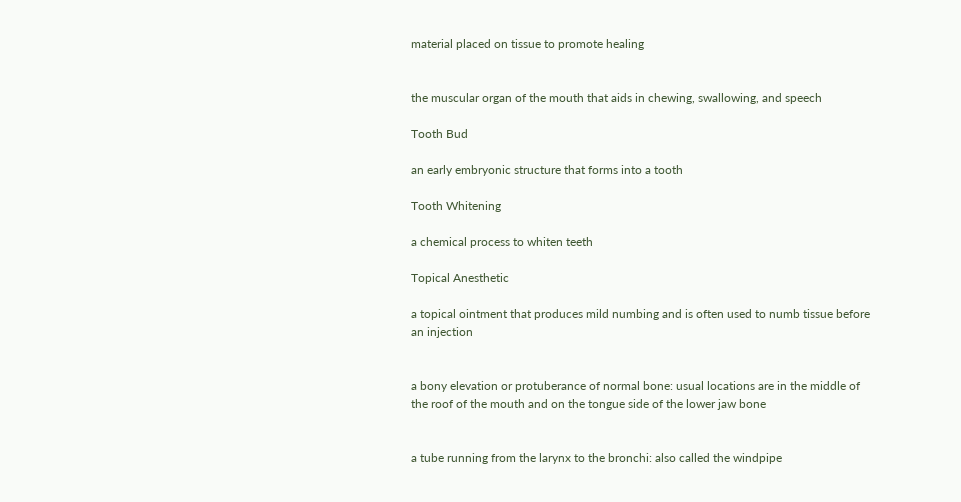material placed on tissue to promote healing


the muscular organ of the mouth that aids in chewing, swallowing, and speech

Tooth Bud

an early embryonic structure that forms into a tooth

Tooth Whitening

a chemical process to whiten teeth

Topical Anesthetic

a topical ointment that produces mild numbing and is often used to numb tissue before an injection


a bony elevation or protuberance of normal bone: usual locations are in the middle of the roof of the mouth and on the tongue side of the lower jaw bone


a tube running from the larynx to the bronchi: also called the windpipe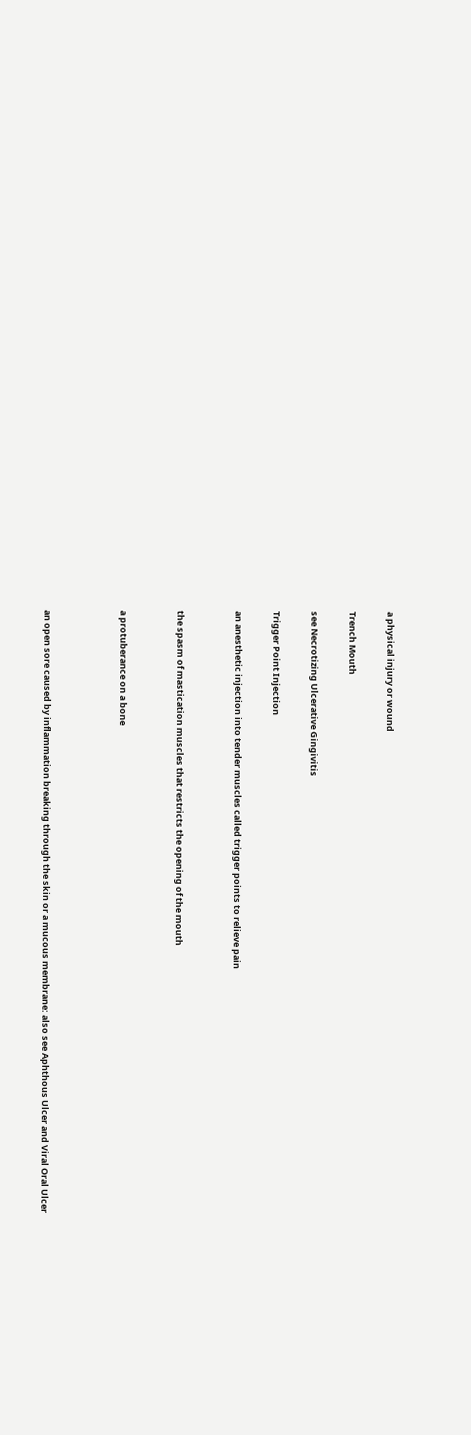a physical injury or wound

Trench Mouth

see Necrotizing Ulcerative Gingivitis

Trigger Point Injection

an anesthetic injection into tender muscles called trigger points to relieve pain


the spasm of mastication muscles that restricts the opening of the mouth


a protuberance on a bone



an open sore caused by inflammation breaking through the skin or a mucous membrane: also see Aphthous Ulcer and Viral Oral Ulcer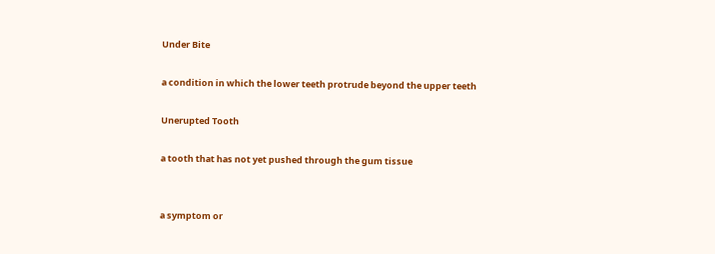Under Bite

a condition in which the lower teeth protrude beyond the upper teeth

Unerupted Tooth

a tooth that has not yet pushed through the gum tissue


a symptom or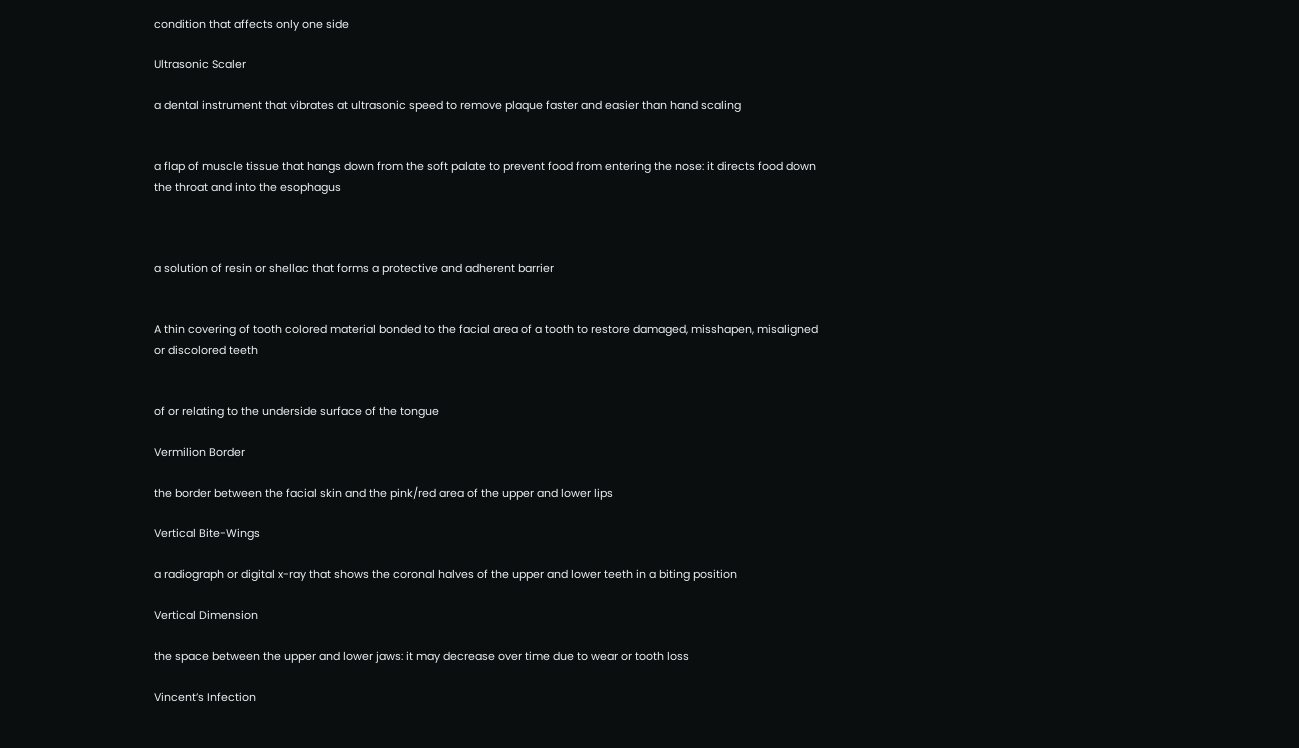condition that affects only one side

Ultrasonic Scaler

a dental instrument that vibrates at ultrasonic speed to remove plaque faster and easier than hand scaling


a flap of muscle tissue that hangs down from the soft palate to prevent food from entering the nose: it directs food down the throat and into the esophagus



a solution of resin or shellac that forms a protective and adherent barrier


A thin covering of tooth colored material bonded to the facial area of a tooth to restore damaged, misshapen, misaligned or discolored teeth


of or relating to the underside surface of the tongue

Vermilion Border

the border between the facial skin and the pink/red area of the upper and lower lips

Vertical Bite-Wings

a radiograph or digital x-ray that shows the coronal halves of the upper and lower teeth in a biting position

Vertical Dimension

the space between the upper and lower jaws: it may decrease over time due to wear or tooth loss

Vincent’s Infection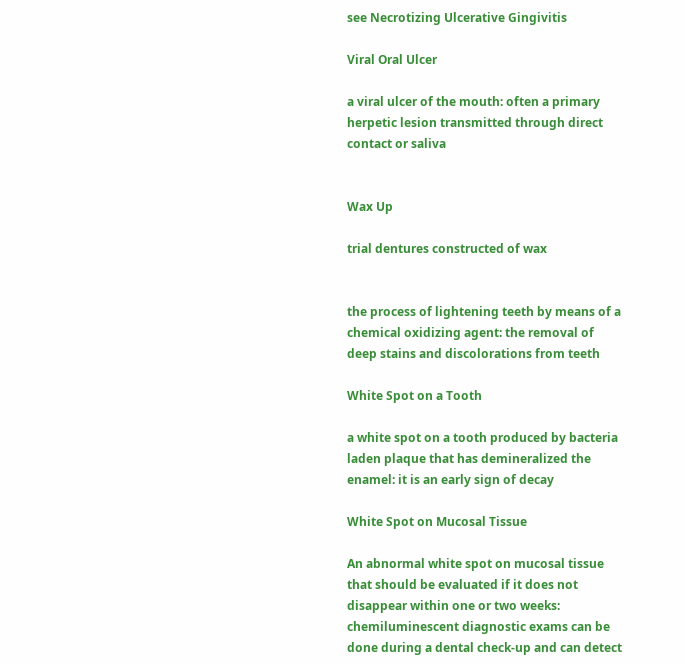see Necrotizing Ulcerative Gingivitis

Viral Oral Ulcer

a viral ulcer of the mouth: often a primary herpetic lesion transmitted through direct contact or saliva


Wax Up

trial dentures constructed of wax


the process of lightening teeth by means of a chemical oxidizing agent: the removal of deep stains and discolorations from teeth

White Spot on a Tooth

a white spot on a tooth produced by bacteria laden plaque that has demineralized the enamel: it is an early sign of decay

White Spot on Mucosal Tissue

An abnormal white spot on mucosal tissue that should be evaluated if it does not disappear within one or two weeks: chemiluminescent diagnostic exams can be done during a dental check-up and can detect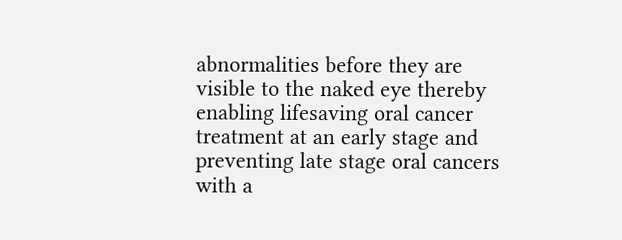abnormalities before they are visible to the naked eye thereby enabling lifesaving oral cancer treatment at an early stage and preventing late stage oral cancers with a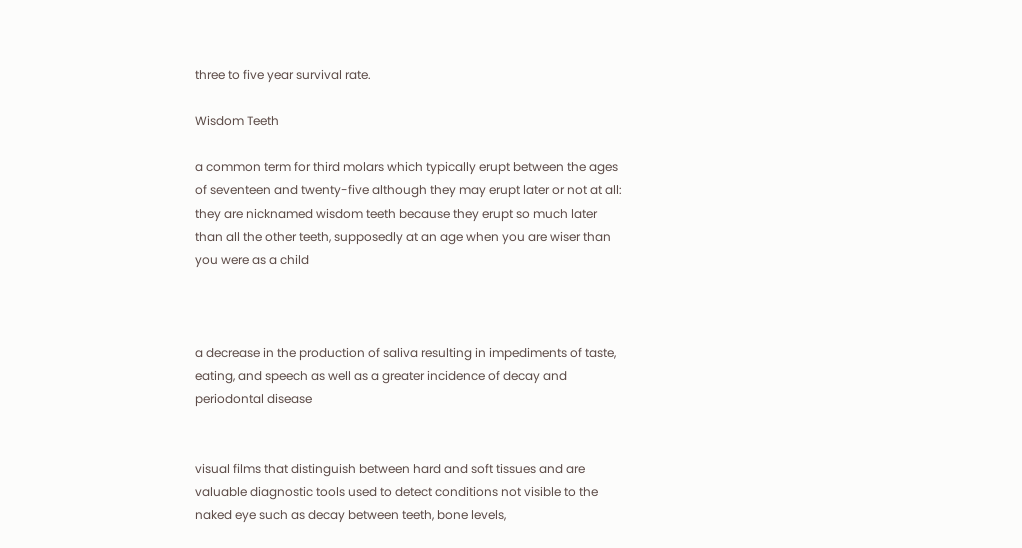three to five year survival rate.

Wisdom Teeth

a common term for third molars which typically erupt between the ages of seventeen and twenty-five although they may erupt later or not at all: they are nicknamed wisdom teeth because they erupt so much later than all the other teeth, supposedly at an age when you are wiser than you were as a child



a decrease in the production of saliva resulting in impediments of taste, eating, and speech as well as a greater incidence of decay and periodontal disease


visual films that distinguish between hard and soft tissues and are valuable diagnostic tools used to detect conditions not visible to the naked eye such as decay between teeth, bone levels,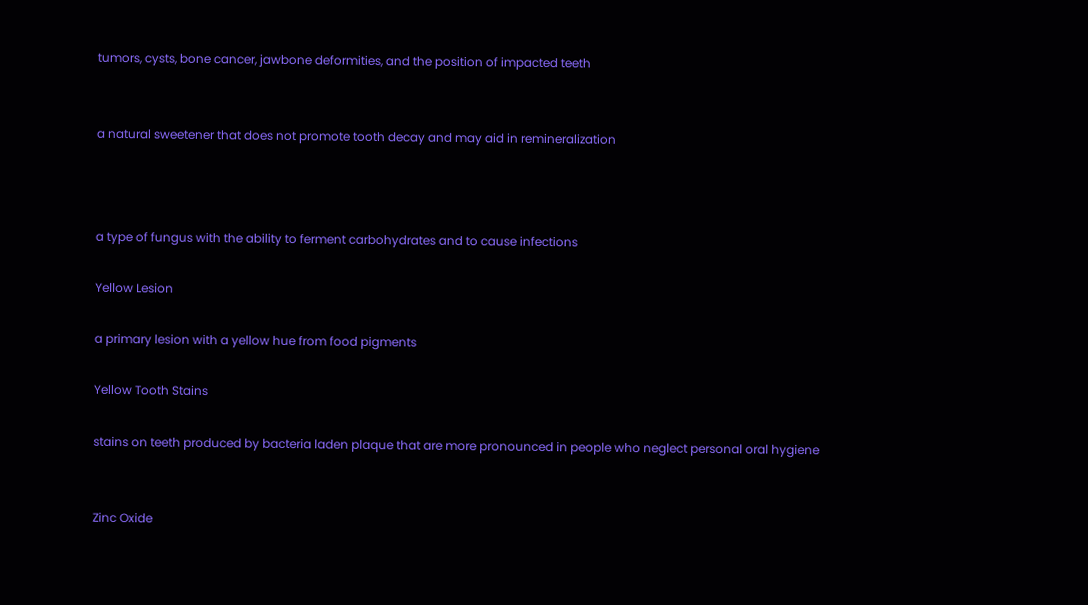tumors, cysts, bone cancer, jawbone deformities, and the position of impacted teeth


a natural sweetener that does not promote tooth decay and may aid in remineralization



a type of fungus with the ability to ferment carbohydrates and to cause infections

Yellow Lesion

a primary lesion with a yellow hue from food pigments

Yellow Tooth Stains

stains on teeth produced by bacteria laden plaque that are more pronounced in people who neglect personal oral hygiene


Zinc Oxide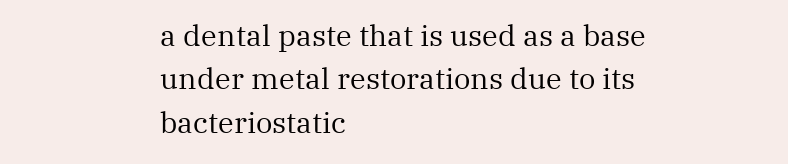a dental paste that is used as a base under metal restorations due to its bacteriostatic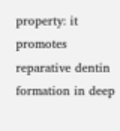property: it promotes reparative dentin formation in deep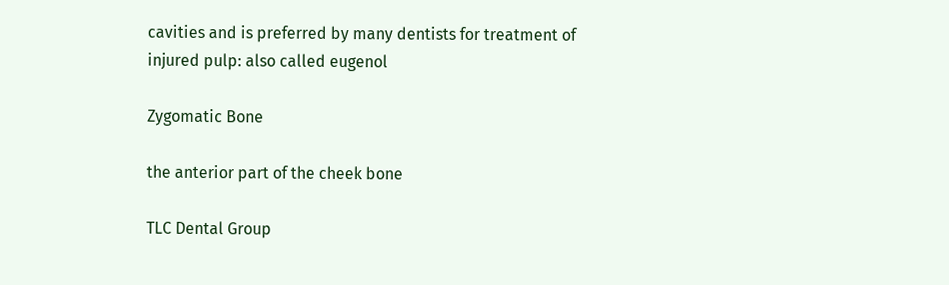cavities and is preferred by many dentists for treatment of injured pulp: also called eugenol

Zygomatic Bone

the anterior part of the cheek bone

TLC Dental Group